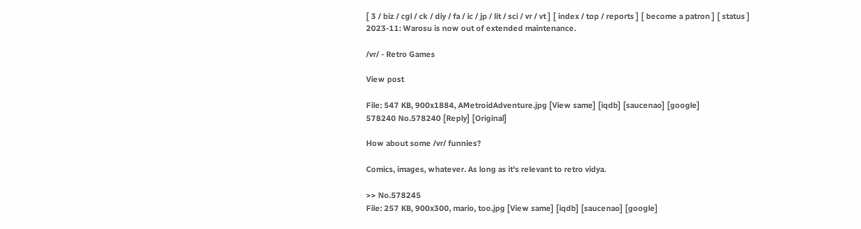[ 3 / biz / cgl / ck / diy / fa / ic / jp / lit / sci / vr / vt ] [ index / top / reports ] [ become a patron ] [ status ]
2023-11: Warosu is now out of extended maintenance.

/vr/ - Retro Games

View post

File: 547 KB, 900x1884, AMetroidAdventure.jpg [View same] [iqdb] [saucenao] [google]
578240 No.578240 [Reply] [Original]

How about some /vr/ funnies?

Comics, images, whatever. As long as it's relevant to retro vidya.

>> No.578245
File: 257 KB, 900x300, mario, too.jpg [View same] [iqdb] [saucenao] [google]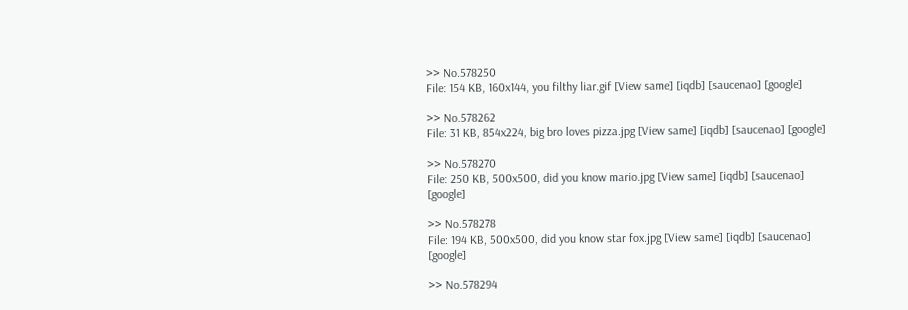>> No.578250
File: 154 KB, 160x144, you filthy liar.gif [View same] [iqdb] [saucenao] [google]

>> No.578262
File: 31 KB, 854x224, big bro loves pizza.jpg [View same] [iqdb] [saucenao] [google]

>> No.578270
File: 250 KB, 500x500, did you know mario.jpg [View same] [iqdb] [saucenao] [google]

>> No.578278
File: 194 KB, 500x500, did you know star fox.jpg [View same] [iqdb] [saucenao] [google]

>> No.578294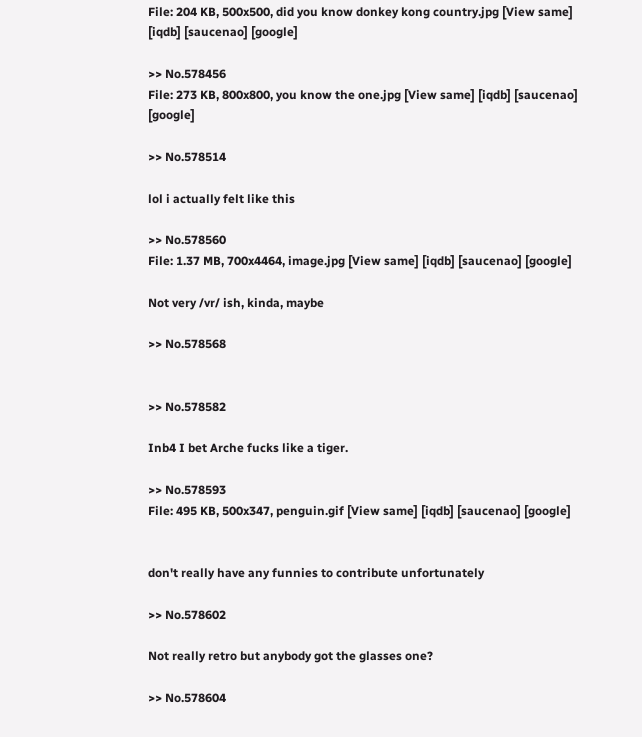File: 204 KB, 500x500, did you know donkey kong country.jpg [View same] [iqdb] [saucenao] [google]

>> No.578456
File: 273 KB, 800x800, you know the one.jpg [View same] [iqdb] [saucenao] [google]

>> No.578514

lol i actually felt like this

>> No.578560
File: 1.37 MB, 700x4464, image.jpg [View same] [iqdb] [saucenao] [google]

Not very /vr/ ish, kinda, maybe

>> No.578568


>> No.578582

Inb4 I bet Arche fucks like a tiger.

>> No.578593
File: 495 KB, 500x347, penguin.gif [View same] [iqdb] [saucenao] [google]


don't really have any funnies to contribute unfortunately

>> No.578602

Not really retro but anybody got the glasses one?

>> No.578604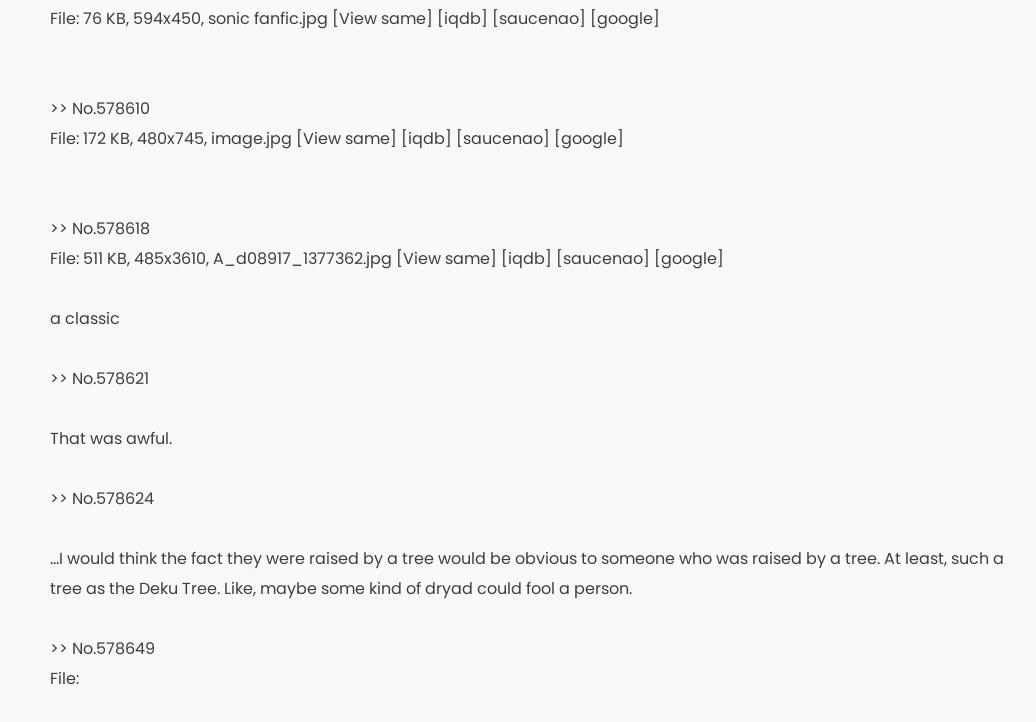File: 76 KB, 594x450, sonic fanfic.jpg [View same] [iqdb] [saucenao] [google]


>> No.578610
File: 172 KB, 480x745, image.jpg [View same] [iqdb] [saucenao] [google]


>> No.578618
File: 511 KB, 485x3610, A_d08917_1377362.jpg [View same] [iqdb] [saucenao] [google]

a classic

>> No.578621

That was awful.

>> No.578624

...I would think the fact they were raised by a tree would be obvious to someone who was raised by a tree. At least, such a tree as the Deku Tree. Like, maybe some kind of dryad could fool a person.

>> No.578649
File: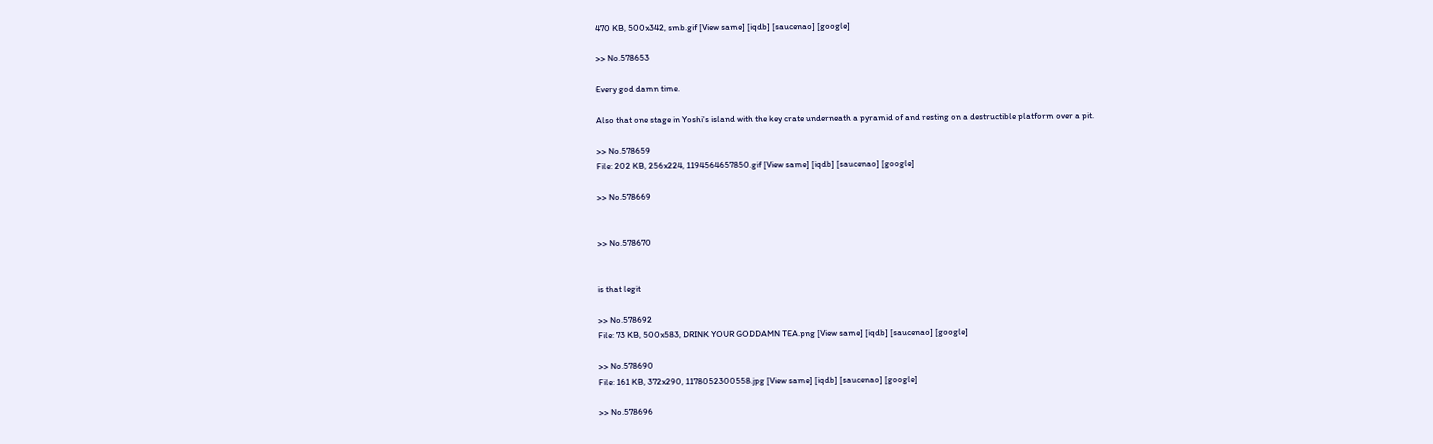470 KB, 500x342, smb.gif [View same] [iqdb] [saucenao] [google]

>> No.578653

Every god damn time.

Also that one stage in Yoshi's island with the key crate underneath a pyramid of and resting on a destructible platform over a pit.

>> No.578659
File: 202 KB, 256x224, 1194564657850.gif [View same] [iqdb] [saucenao] [google]

>> No.578669


>> No.578670


is that legit

>> No.578692
File: 73 KB, 500x583, DRINK YOUR GODDAMN TEA.png [View same] [iqdb] [saucenao] [google]

>> No.578690
File: 161 KB, 372x290, 1178052300558.jpg [View same] [iqdb] [saucenao] [google]

>> No.578696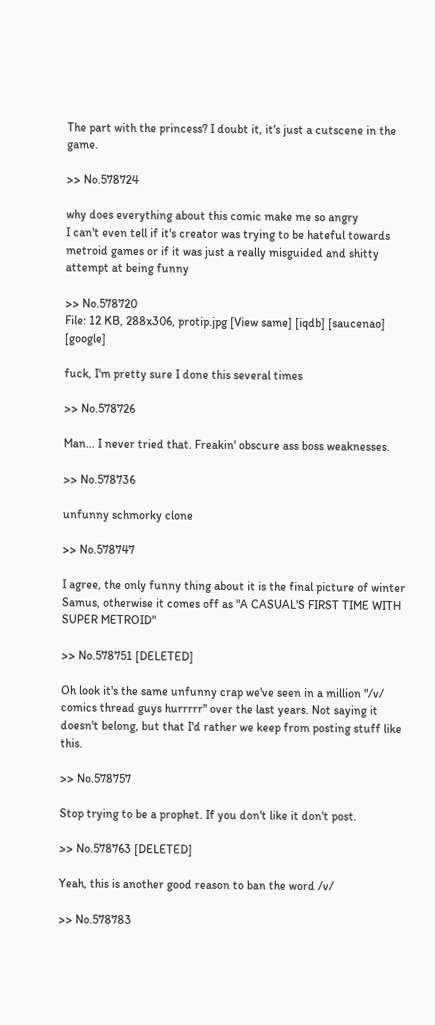The part with the princess? I doubt it, it's just a cutscene in the game.

>> No.578724

why does everything about this comic make me so angry
I can't even tell if it's creator was trying to be hateful towards metroid games or if it was just a really misguided and shitty attempt at being funny

>> No.578720
File: 12 KB, 288x306, protip.jpg [View same] [iqdb] [saucenao] [google]

fuck, I'm pretty sure I done this several times

>> No.578726

Man... I never tried that. Freakin' obscure ass boss weaknesses.

>> No.578736

unfunny schmorky clone

>> No.578747

I agree, the only funny thing about it is the final picture of winter Samus, otherwise it comes off as "A CASUAL'S FIRST TIME WITH SUPER METROID"

>> No.578751 [DELETED]

Oh look it's the same unfunny crap we've seen in a million "/v/ comics thread guys hurrrrr" over the last years. Not saying it doesn't belong, but that I'd rather we keep from posting stuff like this.

>> No.578757

Stop trying to be a prophet. If you don't like it don't post.

>> No.578763 [DELETED]

Yeah, this is another good reason to ban the word /v/

>> No.578783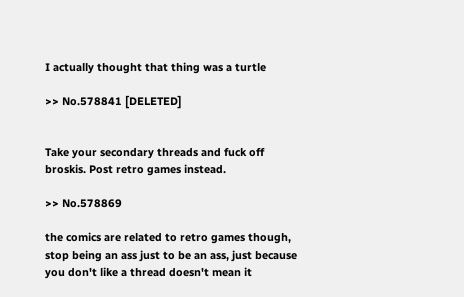I actually thought that thing was a turtle

>> No.578841 [DELETED]


Take your secondary threads and fuck off broskis. Post retro games instead.

>> No.578869

the comics are related to retro games though, stop being an ass just to be an ass, just because you don't like a thread doesn't mean it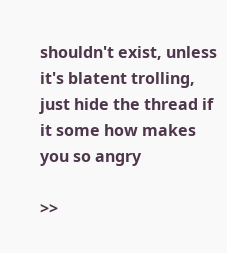shouldn't exist, unless it's blatent trolling, just hide the thread if it some how makes you so angry

>>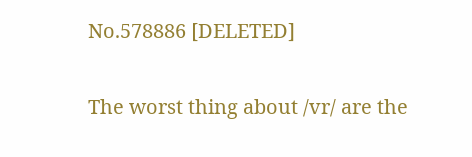No.578886 [DELETED]

The worst thing about /vr/ are the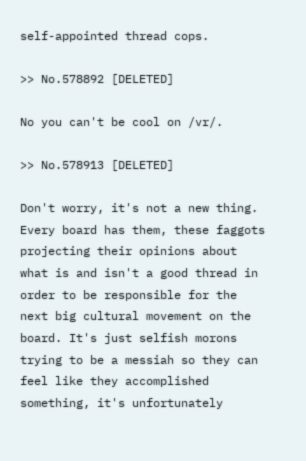self-appointed thread cops.

>> No.578892 [DELETED]

No you can't be cool on /vr/.

>> No.578913 [DELETED]

Don't worry, it's not a new thing. Every board has them, these faggots projecting their opinions about what is and isn't a good thread in order to be responsible for the next big cultural movement on the board. It's just selfish morons trying to be a messiah so they can feel like they accomplished something, it's unfortunately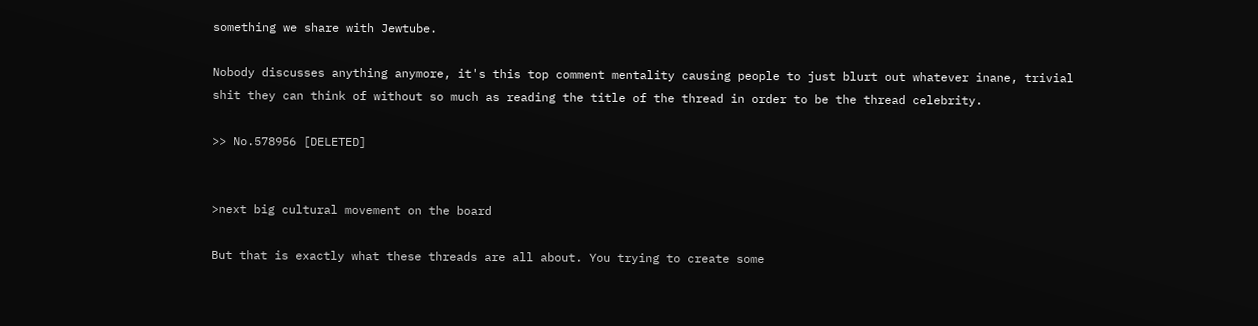something we share with Jewtube.

Nobody discusses anything anymore, it's this top comment mentality causing people to just blurt out whatever inane, trivial shit they can think of without so much as reading the title of the thread in order to be the thread celebrity.

>> No.578956 [DELETED]


>next big cultural movement on the board

But that is exactly what these threads are all about. You trying to create some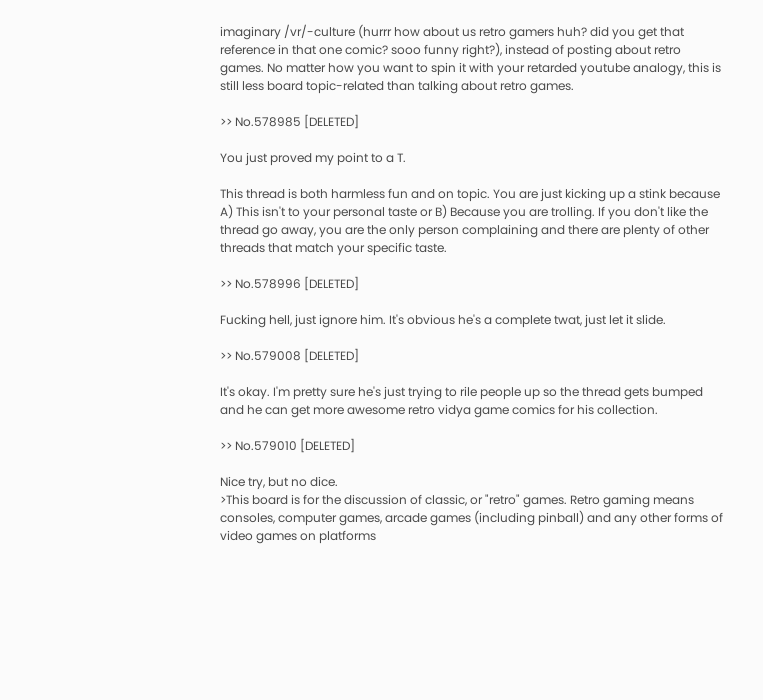imaginary /vr/-culture (hurrr how about us retro gamers huh? did you get that reference in that one comic? sooo funny right?), instead of posting about retro games. No matter how you want to spin it with your retarded youtube analogy, this is still less board topic-related than talking about retro games.

>> No.578985 [DELETED]

You just proved my point to a T.

This thread is both harmless fun and on topic. You are just kicking up a stink because A) This isn't to your personal taste or B) Because you are trolling. If you don't like the thread go away, you are the only person complaining and there are plenty of other threads that match your specific taste.

>> No.578996 [DELETED]

Fucking hell, just ignore him. It's obvious he's a complete twat, just let it slide.

>> No.579008 [DELETED]

It's okay. I'm pretty sure he's just trying to rile people up so the thread gets bumped and he can get more awesome retro vidya game comics for his collection.

>> No.579010 [DELETED]

Nice try, but no dice.
>This board is for the discussion of classic, or "retro" games. Retro gaming means consoles, computer games, arcade games (including pinball) and any other forms of video games on platforms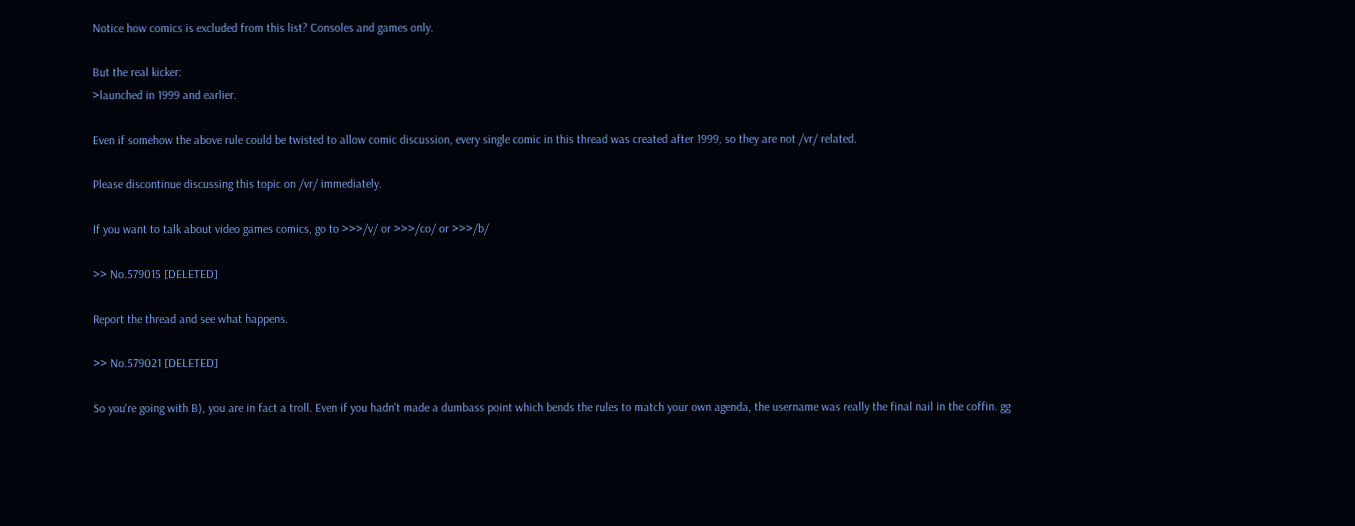Notice how comics is excluded from this list? Consoles and games only.

But the real kicker:
>launched in 1999 and earlier.

Even if somehow the above rule could be twisted to allow comic discussion, every single comic in this thread was created after 1999, so they are not /vr/ related.

Please discontinue discussing this topic on /vr/ immediately.

If you want to talk about video games comics, go to >>>/v/ or >>>/co/ or >>>/b/

>> No.579015 [DELETED]

Report the thread and see what happens.

>> No.579021 [DELETED]

So you're going with B), you are in fact a troll. Even if you hadn't made a dumbass point which bends the rules to match your own agenda, the username was really the final nail in the coffin. gg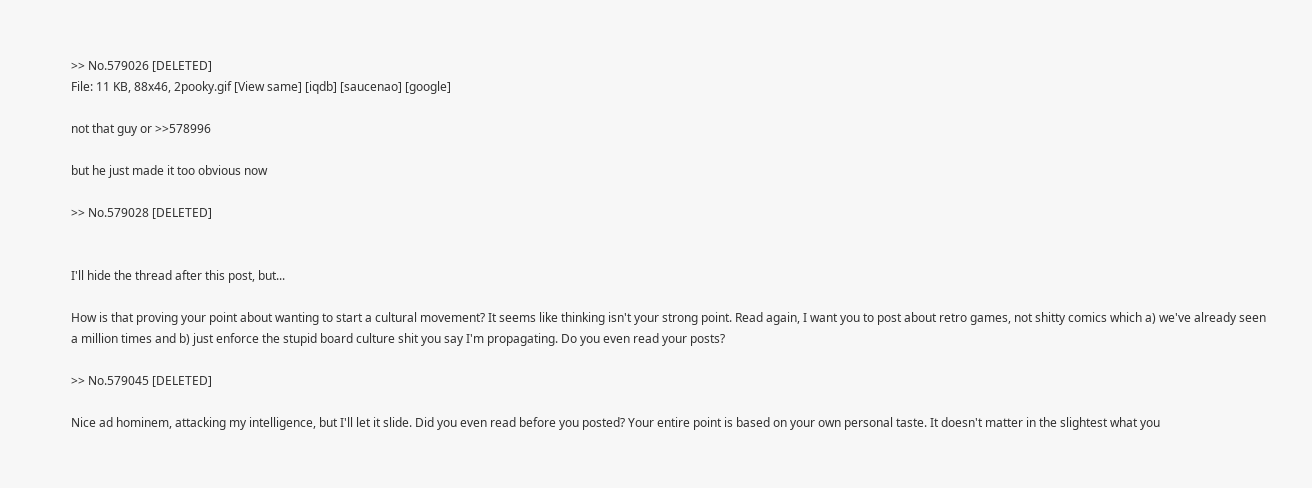>> No.579026 [DELETED]
File: 11 KB, 88x46, 2pooky.gif [View same] [iqdb] [saucenao] [google]

not that guy or >>578996

but he just made it too obvious now

>> No.579028 [DELETED]


I'll hide the thread after this post, but...

How is that proving your point about wanting to start a cultural movement? It seems like thinking isn't your strong point. Read again, I want you to post about retro games, not shitty comics which a) we've already seen a million times and b) just enforce the stupid board culture shit you say I'm propagating. Do you even read your posts?

>> No.579045 [DELETED]

Nice ad hominem, attacking my intelligence, but I'll let it slide. Did you even read before you posted? Your entire point is based on your own personal taste. It doesn't matter in the slightest what you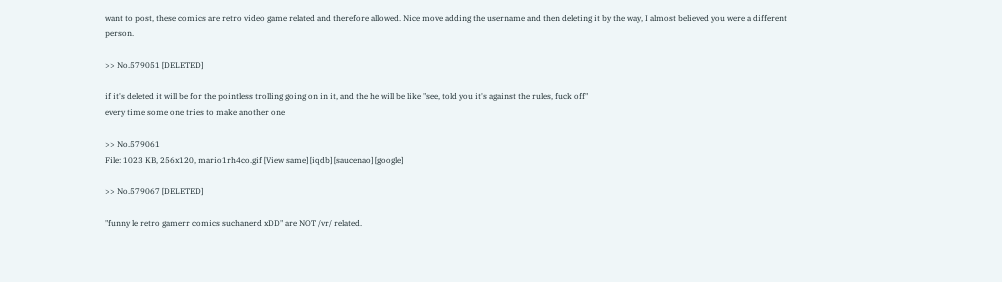want to post, these comics are retro video game related and therefore allowed. Nice move adding the username and then deleting it by the way, I almost believed you were a different person.

>> No.579051 [DELETED]

if it's deleted it will be for the pointless trolling going on in it, and the he will be like "see, told you it's against the rules, fuck off"
every time some one tries to make another one

>> No.579061
File: 1023 KB, 256x120, mario1rh4co.gif [View same] [iqdb] [saucenao] [google]

>> No.579067 [DELETED]

"funny le retro gamerr comics suchanerd xDD" are NOT /vr/ related.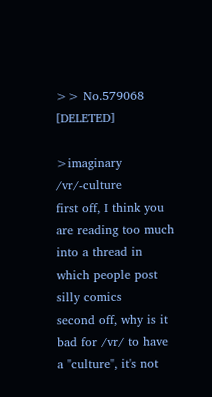>> No.579068 [DELETED]

>imaginary /vr/-culture
first off, I think you are reading too much into a thread in which people post silly comics
second off, why is it bad for /vr/ to have a "culture", it's not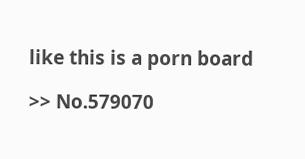like this is a porn board

>> No.579070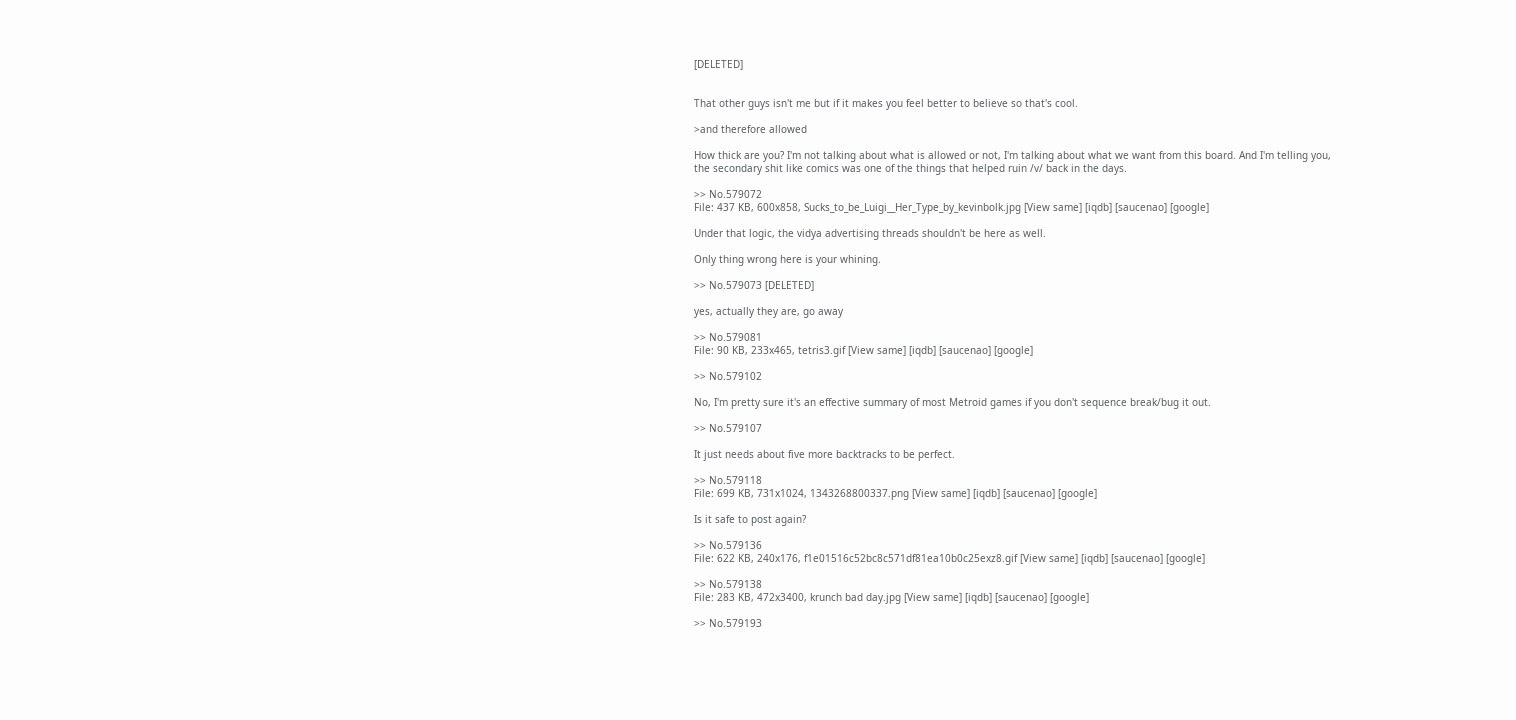[DELETED]


That other guys isn't me but if it makes you feel better to believe so that's cool.

>and therefore allowed

How thick are you? I'm not talking about what is allowed or not, I'm talking about what we want from this board. And I'm telling you, the secondary shit like comics was one of the things that helped ruin /v/ back in the days.

>> No.579072
File: 437 KB, 600x858, Sucks_to_be_Luigi__Her_Type_by_kevinbolk.jpg [View same] [iqdb] [saucenao] [google]

Under that logic, the vidya advertising threads shouldn't be here as well.

Only thing wrong here is your whining.

>> No.579073 [DELETED]

yes, actually they are, go away

>> No.579081
File: 90 KB, 233x465, tetris3.gif [View same] [iqdb] [saucenao] [google]

>> No.579102

No, I'm pretty sure it's an effective summary of most Metroid games if you don't sequence break/bug it out.

>> No.579107

It just needs about five more backtracks to be perfect.

>> No.579118
File: 699 KB, 731x1024, 1343268800337.png [View same] [iqdb] [saucenao] [google]

Is it safe to post again?

>> No.579136
File: 622 KB, 240x176, f1e01516c52bc8c571df81ea10b0c25exz8.gif [View same] [iqdb] [saucenao] [google]

>> No.579138
File: 283 KB, 472x3400, krunch bad day.jpg [View same] [iqdb] [saucenao] [google]

>> No.579193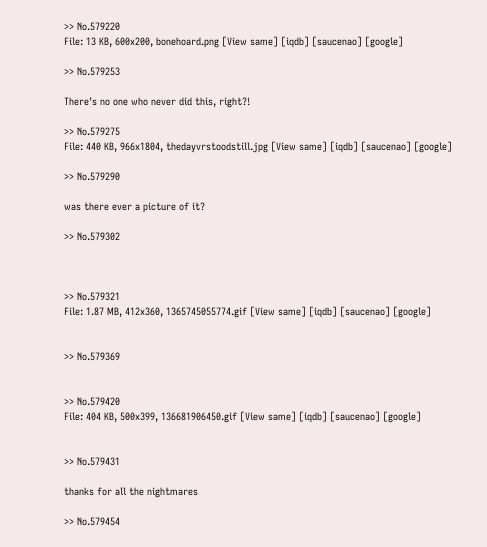>> No.579220
File: 13 KB, 600x200, bonehoard.png [View same] [iqdb] [saucenao] [google]

>> No.579253

There's no one who never did this, right?!

>> No.579275
File: 440 KB, 966x1804, thedayvrstoodstill.jpg [View same] [iqdb] [saucenao] [google]

>> No.579290

was there ever a picture of it?

>> No.579302



>> No.579321
File: 1.87 MB, 412x360, 1365745055774.gif [View same] [iqdb] [saucenao] [google]


>> No.579369


>> No.579420
File: 404 KB, 500x399, 136681906450.gif [View same] [iqdb] [saucenao] [google]


>> No.579431

thanks for all the nightmares

>> No.579454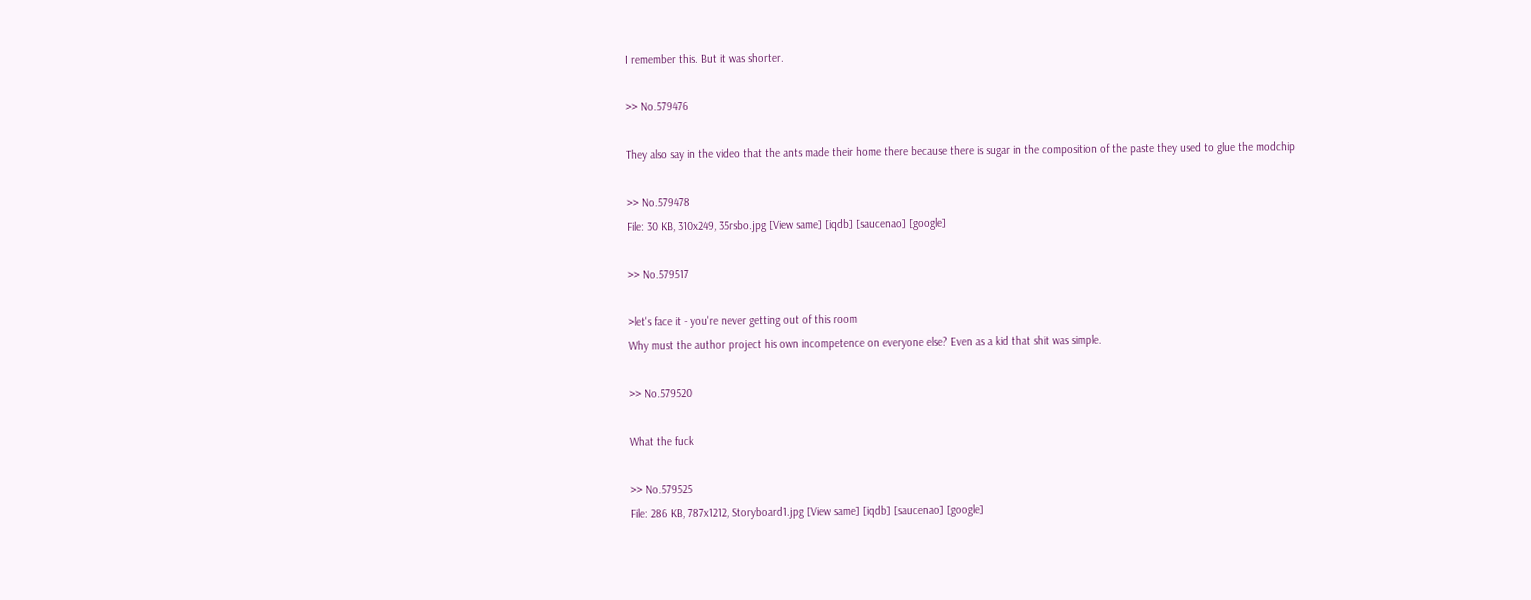I remember this. But it was shorter.

>> No.579476

They also say in the video that the ants made their home there because there is sugar in the composition of the paste they used to glue the modchip

>> No.579478
File: 30 KB, 310x249, 35rsbo.jpg [View same] [iqdb] [saucenao] [google]

>> No.579517

>let's face it - you're never getting out of this room
Why must the author project his own incompetence on everyone else? Even as a kid that shit was simple.

>> No.579520

What the fuck

>> No.579525
File: 286 KB, 787x1212, Storyboard1.jpg [View same] [iqdb] [saucenao] [google]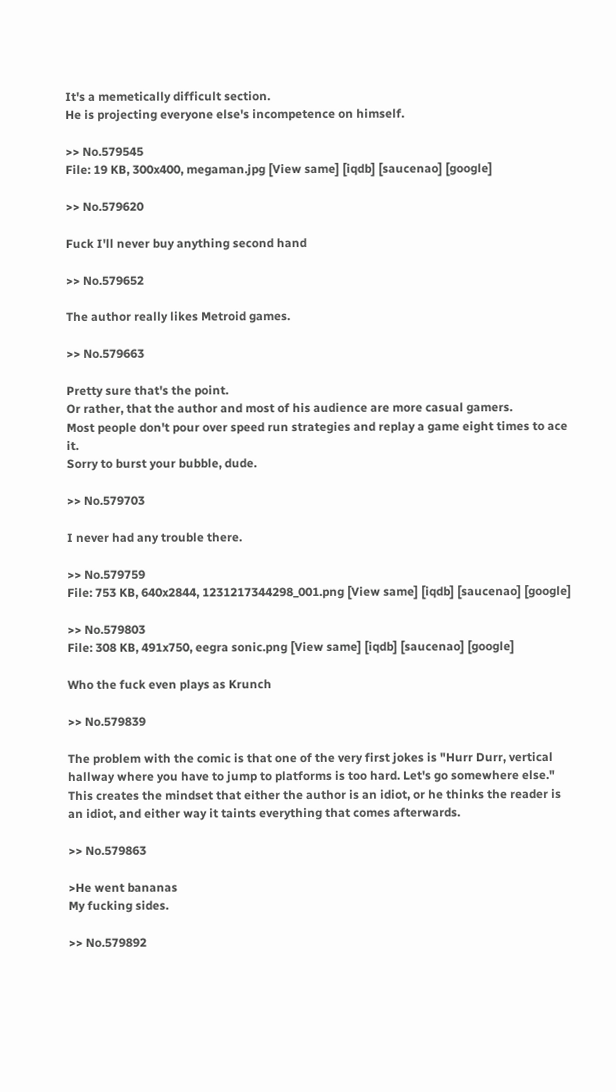It's a memetically difficult section.
He is projecting everyone else's incompetence on himself.

>> No.579545
File: 19 KB, 300x400, megaman.jpg [View same] [iqdb] [saucenao] [google]

>> No.579620

Fuck I'll never buy anything second hand

>> No.579652

The author really likes Metroid games.

>> No.579663

Pretty sure that's the point.
Or rather, that the author and most of his audience are more casual gamers.
Most people don't pour over speed run strategies and replay a game eight times to ace it.
Sorry to burst your bubble, dude.

>> No.579703

I never had any trouble there.

>> No.579759
File: 753 KB, 640x2844, 1231217344298_001.png [View same] [iqdb] [saucenao] [google]

>> No.579803
File: 308 KB, 491x750, eegra sonic.png [View same] [iqdb] [saucenao] [google]

Who the fuck even plays as Krunch

>> No.579839

The problem with the comic is that one of the very first jokes is "Hurr Durr, vertical hallway where you have to jump to platforms is too hard. Let's go somewhere else." This creates the mindset that either the author is an idiot, or he thinks the reader is an idiot, and either way it taints everything that comes afterwards.

>> No.579863

>He went bananas
My fucking sides.

>> No.579892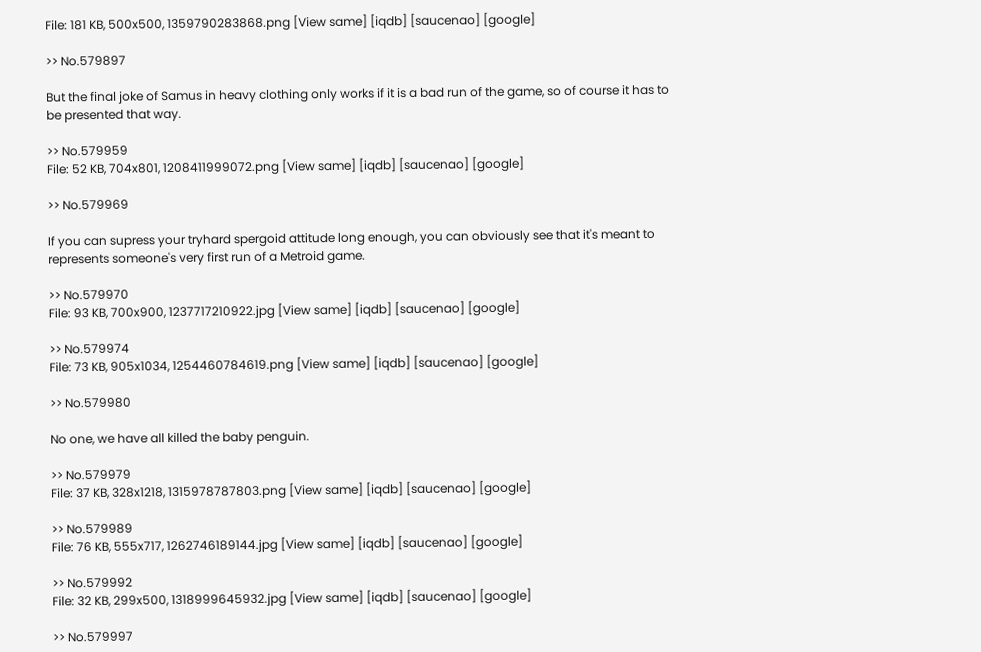File: 181 KB, 500x500, 1359790283868.png [View same] [iqdb] [saucenao] [google]

>> No.579897

But the final joke of Samus in heavy clothing only works if it is a bad run of the game, so of course it has to be presented that way.

>> No.579959
File: 52 KB, 704x801, 1208411999072.png [View same] [iqdb] [saucenao] [google]

>> No.579969

If you can supress your tryhard spergoid attitude long enough, you can obviously see that it's meant to represents someone's very first run of a Metroid game.

>> No.579970
File: 93 KB, 700x900, 1237717210922.jpg [View same] [iqdb] [saucenao] [google]

>> No.579974
File: 73 KB, 905x1034, 1254460784619.png [View same] [iqdb] [saucenao] [google]

>> No.579980

No one, we have all killed the baby penguin.

>> No.579979
File: 37 KB, 328x1218, 1315978787803.png [View same] [iqdb] [saucenao] [google]

>> No.579989
File: 76 KB, 555x717, 1262746189144.jpg [View same] [iqdb] [saucenao] [google]

>> No.579992
File: 32 KB, 299x500, 1318999645932.jpg [View same] [iqdb] [saucenao] [google]

>> No.579997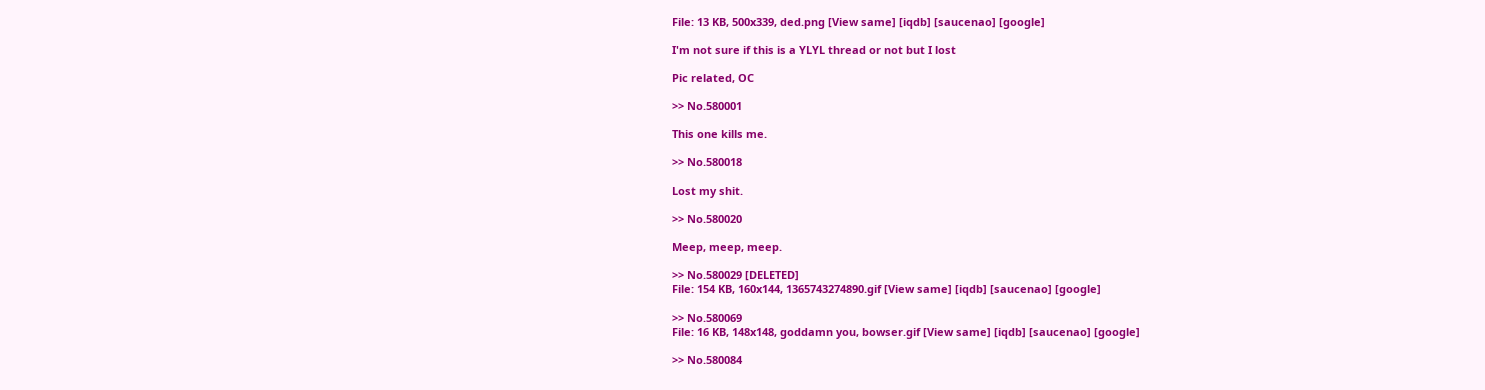File: 13 KB, 500x339, ded.png [View same] [iqdb] [saucenao] [google]

I'm not sure if this is a YLYL thread or not but I lost

Pic related, OC

>> No.580001

This one kills me.

>> No.580018

Lost my shit.

>> No.580020

Meep, meep, meep.

>> No.580029 [DELETED]
File: 154 KB, 160x144, 1365743274890.gif [View same] [iqdb] [saucenao] [google]

>> No.580069
File: 16 KB, 148x148, goddamn you, bowser.gif [View same] [iqdb] [saucenao] [google]

>> No.580084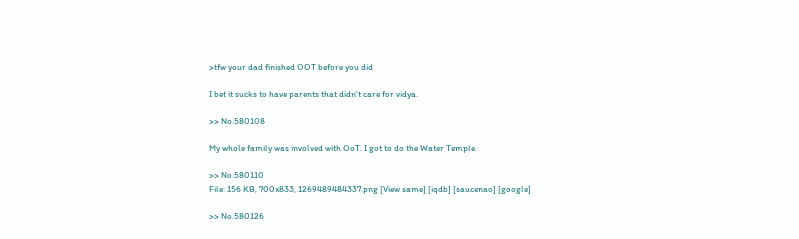>tfw your dad finished OOT before you did

I bet it sucks to have parents that didn't care for vidya.

>> No.580108

My whole family was involved with OoT. I got to do the Water Temple.

>> No.580110
File: 156 KB, 700x833, 1269489484337.png [View same] [iqdb] [saucenao] [google]

>> No.580126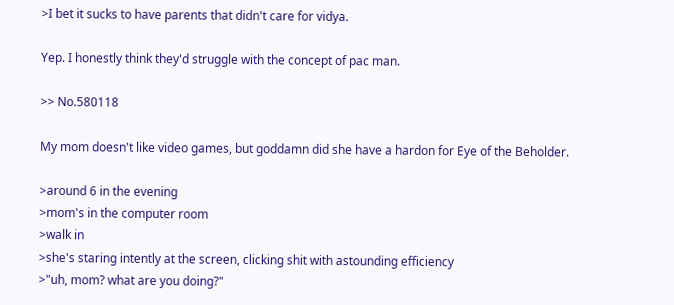>I bet it sucks to have parents that didn't care for vidya.

Yep. I honestly think they'd struggle with the concept of pac man.

>> No.580118

My mom doesn't like video games, but goddamn did she have a hardon for Eye of the Beholder.

>around 6 in the evening
>mom's in the computer room
>walk in
>she's staring intently at the screen, clicking shit with astounding efficiency
>"uh, mom? what are you doing?"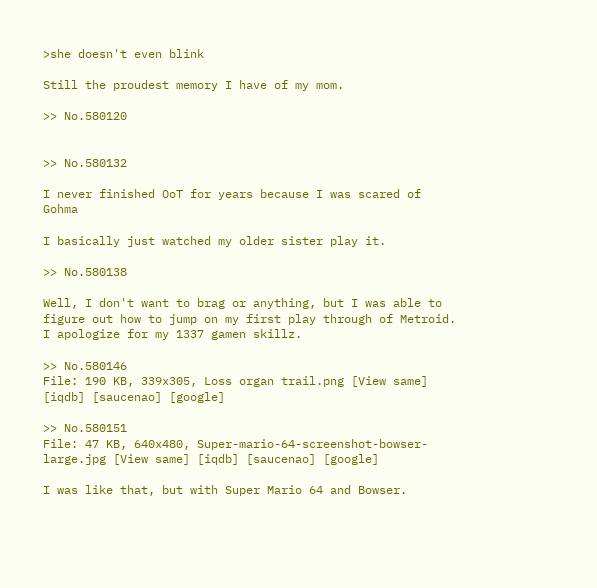>she doesn't even blink

Still the proudest memory I have of my mom.

>> No.580120


>> No.580132

I never finished OoT for years because I was scared of Gohma

I basically just watched my older sister play it.

>> No.580138

Well, I don't want to brag or anything, but I was able to figure out how to jump on my first play through of Metroid. I apologize for my 1337 gamen skillz.

>> No.580146
File: 190 KB, 339x305, Loss organ trail.png [View same] [iqdb] [saucenao] [google]

>> No.580151
File: 47 KB, 640x480, Super-mario-64-screenshot-bowser-large.jpg [View same] [iqdb] [saucenao] [google]

I was like that, but with Super Mario 64 and Bowser.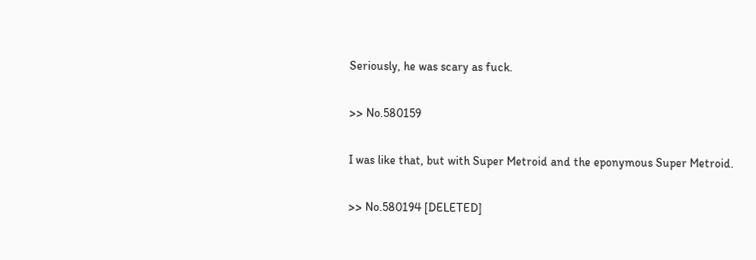Seriously, he was scary as fuck.

>> No.580159

I was like that, but with Super Metroid and the eponymous Super Metroid.

>> No.580194 [DELETED]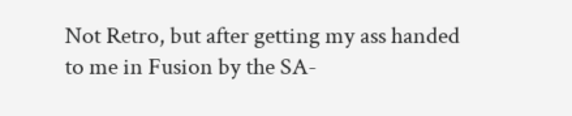Not Retro, but after getting my ass handed to me in Fusion by the SA-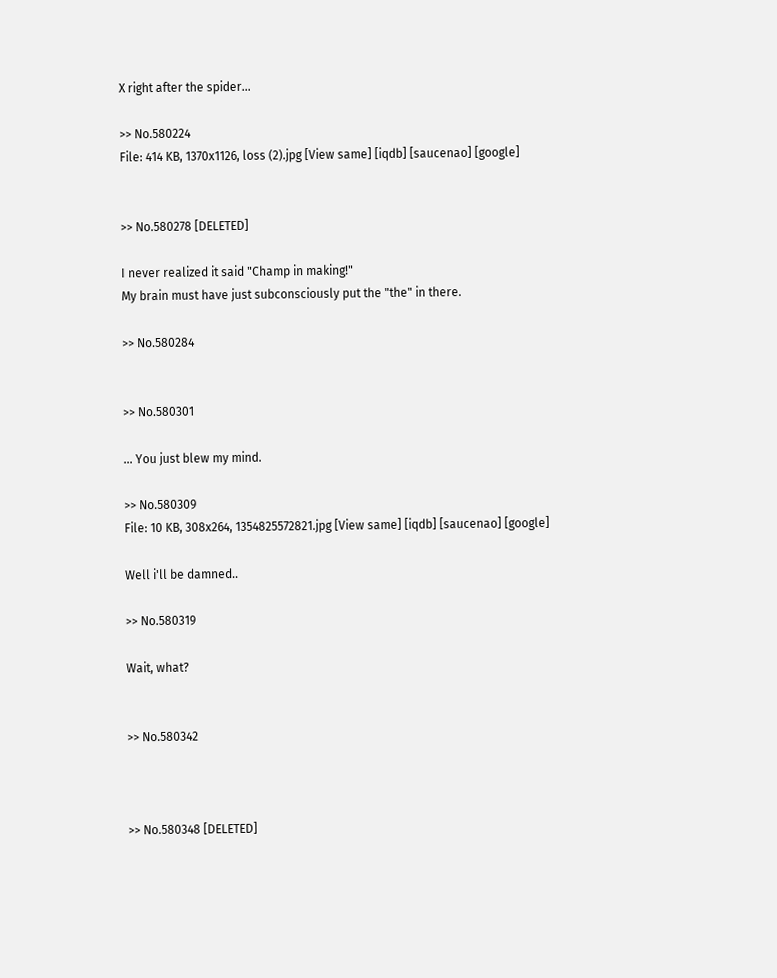X right after the spider...

>> No.580224
File: 414 KB, 1370x1126, loss (2).jpg [View same] [iqdb] [saucenao] [google]


>> No.580278 [DELETED]

I never realized it said "Champ in making!"
My brain must have just subconsciously put the "the" in there.

>> No.580284


>> No.580301

... You just blew my mind.

>> No.580309
File: 10 KB, 308x264, 1354825572821.jpg [View same] [iqdb] [saucenao] [google]

Well i'll be damned..

>> No.580319

Wait, what?


>> No.580342



>> No.580348 [DELETED]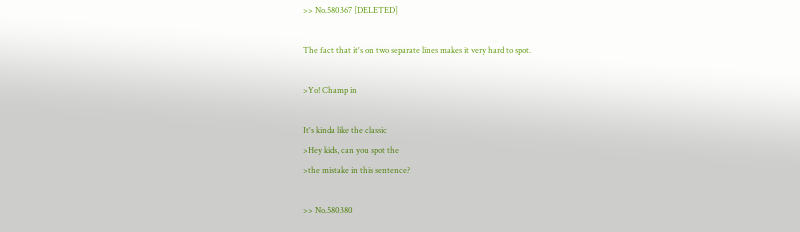>> No.580367 [DELETED]

The fact that it's on two separate lines makes it very hard to spot.

>Yo! Champ in

It's kinda like the classic
>Hey kids, can you spot the
>the mistake in this sentence?

>> No.580380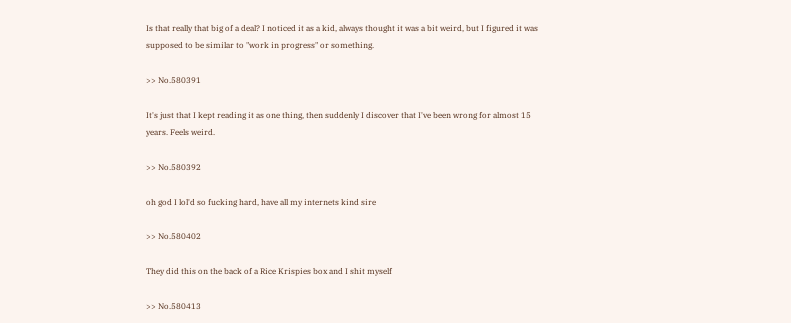Is that really that big of a deal? I noticed it as a kid, always thought it was a bit weird, but I figured it was supposed to be similar to "work in progress" or something.

>> No.580391

It's just that I kept reading it as one thing, then suddenly I discover that I've been wrong for almost 15 years. Feels weird.

>> No.580392

oh god I lol'd so fucking hard, have all my internets kind sire

>> No.580402

They did this on the back of a Rice Krispies box and I shit myself

>> No.580413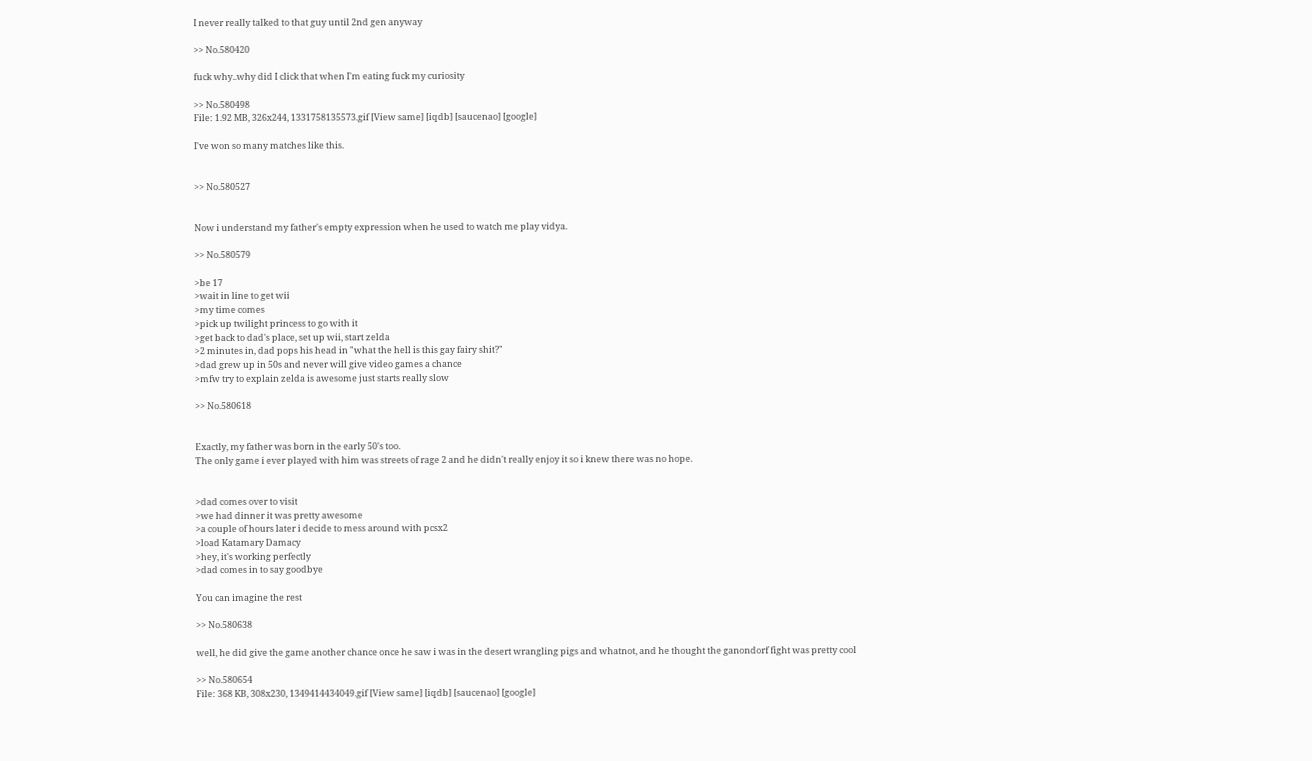I never really talked to that guy until 2nd gen anyway

>> No.580420

fuck why..why did I click that when I'm eating fuck my curiosity

>> No.580498
File: 1.92 MB, 326x244, 1331758135573.gif [View same] [iqdb] [saucenao] [google]

I've won so many matches like this.


>> No.580527


Now i understand my father's empty expression when he used to watch me play vidya.

>> No.580579

>be 17
>wait in line to get wii
>my time comes
>pick up twilight princess to go with it
>get back to dad's place, set up wii, start zelda
>2 minutes in, dad pops his head in "what the hell is this gay fairy shit?"
>dad grew up in 50s and never will give video games a chance
>mfw try to explain zelda is awesome just starts really slow

>> No.580618


Exactly, my father was born in the early 50's too.
The only game i ever played with him was streets of rage 2 and he didn't really enjoy it so i knew there was no hope.


>dad comes over to visit
>we had dinner it was pretty awesome
>a couple of hours later i decide to mess around with pcsx2
>load Katamary Damacy
>hey, it's working perfectly
>dad comes in to say goodbye

You can imagine the rest

>> No.580638

well, he did give the game another chance once he saw i was in the desert wrangling pigs and whatnot, and he thought the ganondorf fight was pretty cool

>> No.580654
File: 368 KB, 308x230, 1349414434049.gif [View same] [iqdb] [saucenao] [google]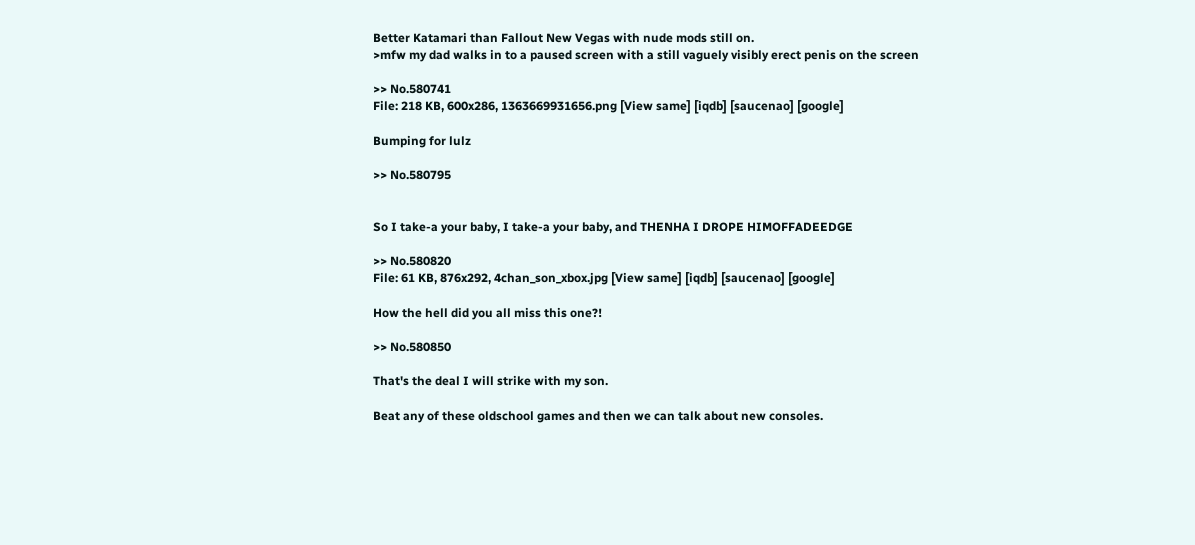Better Katamari than Fallout New Vegas with nude mods still on.
>mfw my dad walks in to a paused screen with a still vaguely visibly erect penis on the screen

>> No.580741
File: 218 KB, 600x286, 1363669931656.png [View same] [iqdb] [saucenao] [google]

Bumping for lulz

>> No.580795


So I take-a your baby, I take-a your baby, and THENHA I DROPE HIMOFFADEEDGE

>> No.580820
File: 61 KB, 876x292, 4chan_son_xbox.jpg [View same] [iqdb] [saucenao] [google]

How the hell did you all miss this one?!

>> No.580850

That's the deal I will strike with my son.

Beat any of these oldschool games and then we can talk about new consoles.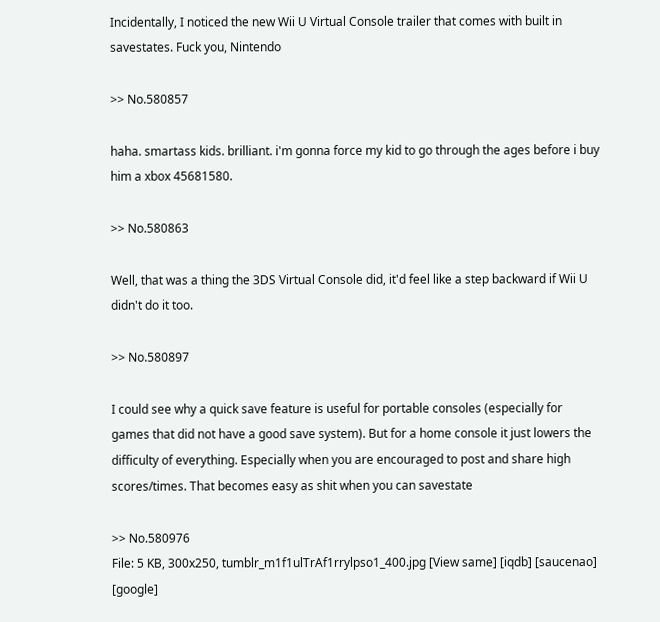Incidentally, I noticed the new Wii U Virtual Console trailer that comes with built in savestates. Fuck you, Nintendo

>> No.580857

haha. smartass kids. brilliant. i'm gonna force my kid to go through the ages before i buy him a xbox 45681580.

>> No.580863

Well, that was a thing the 3DS Virtual Console did, it'd feel like a step backward if Wii U didn't do it too.

>> No.580897

I could see why a quick save feature is useful for portable consoles (especially for games that did not have a good save system). But for a home console it just lowers the difficulty of everything. Especially when you are encouraged to post and share high scores/times. That becomes easy as shit when you can savestate

>> No.580976
File: 5 KB, 300x250, tumblr_m1f1ulTrAf1rrylpso1_400.jpg [View same] [iqdb] [saucenao] [google]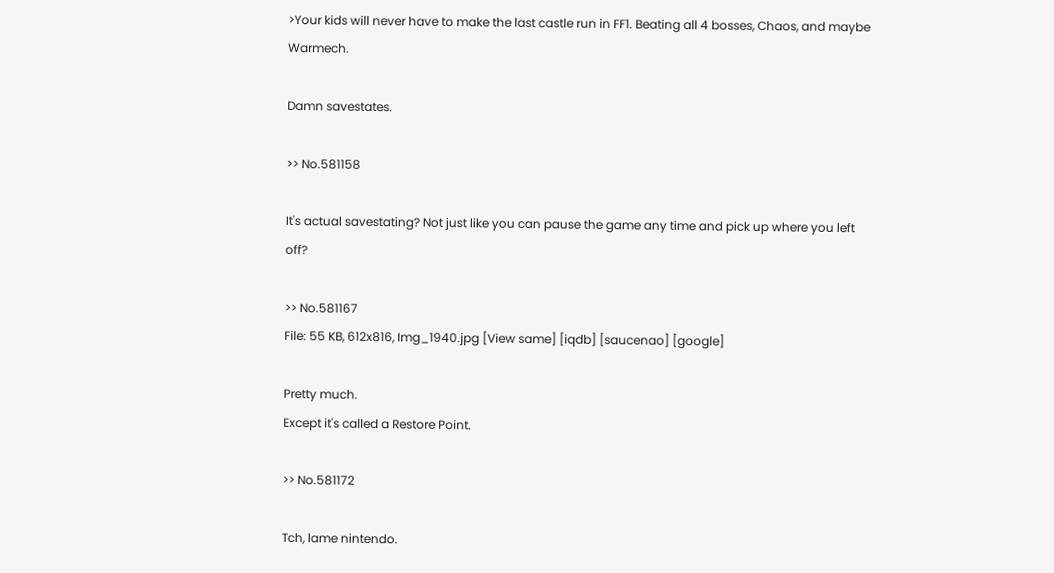>Your kids will never have to make the last castle run in FF1. Beating all 4 bosses, Chaos, and maybe Warmech.

Damn savestates.

>> No.581158

It's actual savestating? Not just like you can pause the game any time and pick up where you left off?

>> No.581167
File: 55 KB, 612x816, Img_1940.jpg [View same] [iqdb] [saucenao] [google]

Pretty much.
Except it's called a Restore Point.

>> No.581172

Tch, lame nintendo.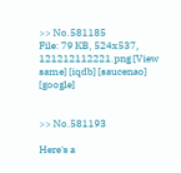>> No.581185
File: 79 KB, 524x537, 121212112221.png [View same] [iqdb] [saucenao] [google]


>> No.581193

Here's a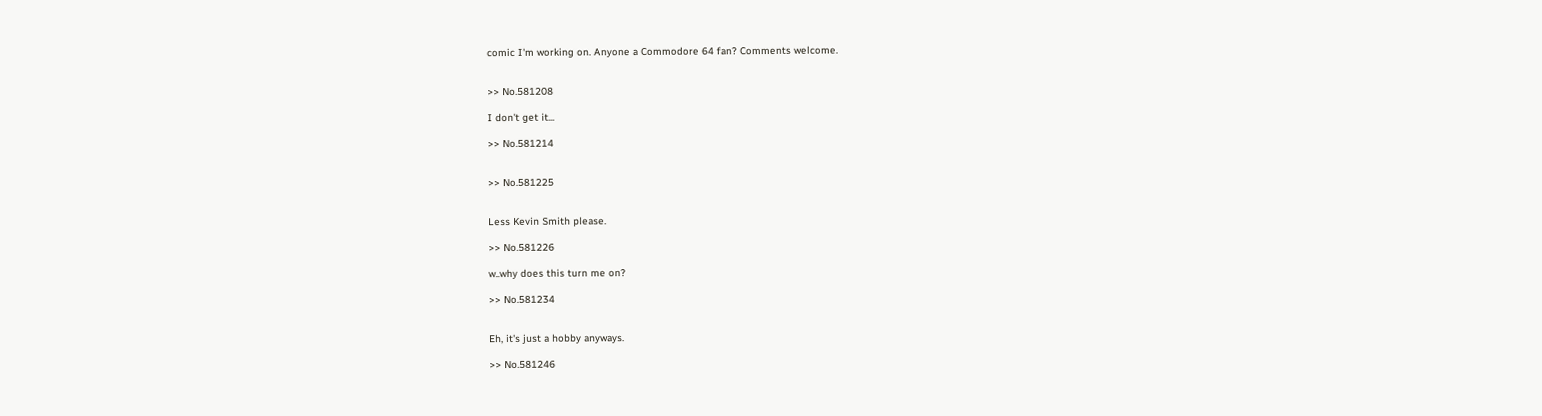comic I'm working on. Anyone a Commodore 64 fan? Comments welcome.


>> No.581208

I don't get it...

>> No.581214


>> No.581225


Less Kevin Smith please.

>> No.581226

w..why does this turn me on?

>> No.581234


Eh, it's just a hobby anyways.

>> No.581246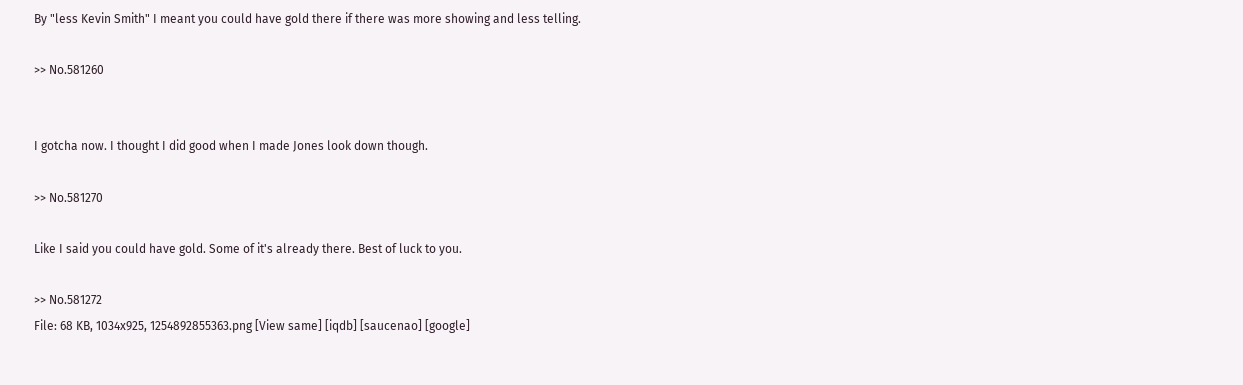By "less Kevin Smith" I meant you could have gold there if there was more showing and less telling.

>> No.581260


I gotcha now. I thought I did good when I made Jones look down though.

>> No.581270

Like I said you could have gold. Some of it's already there. Best of luck to you.

>> No.581272
File: 68 KB, 1034x925, 1254892855363.png [View same] [iqdb] [saucenao] [google]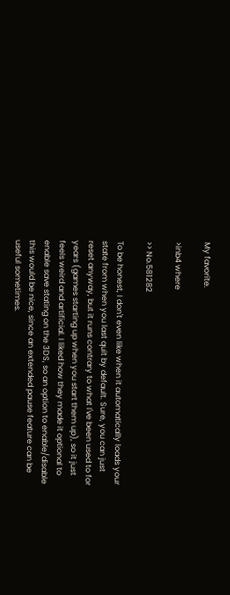My favorite.

>inb4 where

>> No.581282

To be honest, I don't even like when it automatically loads your state from when you last quit by default. Sure, you can just reset anyway, but it runs contrary to what I've been used to for years (games starting up when you start them up), so it just feels weird and artificial. I liked how they made it optional to enable save stating on the 3DS, so an option to enable/disable this would be nice, since an extended pause feature can be useful sometimes.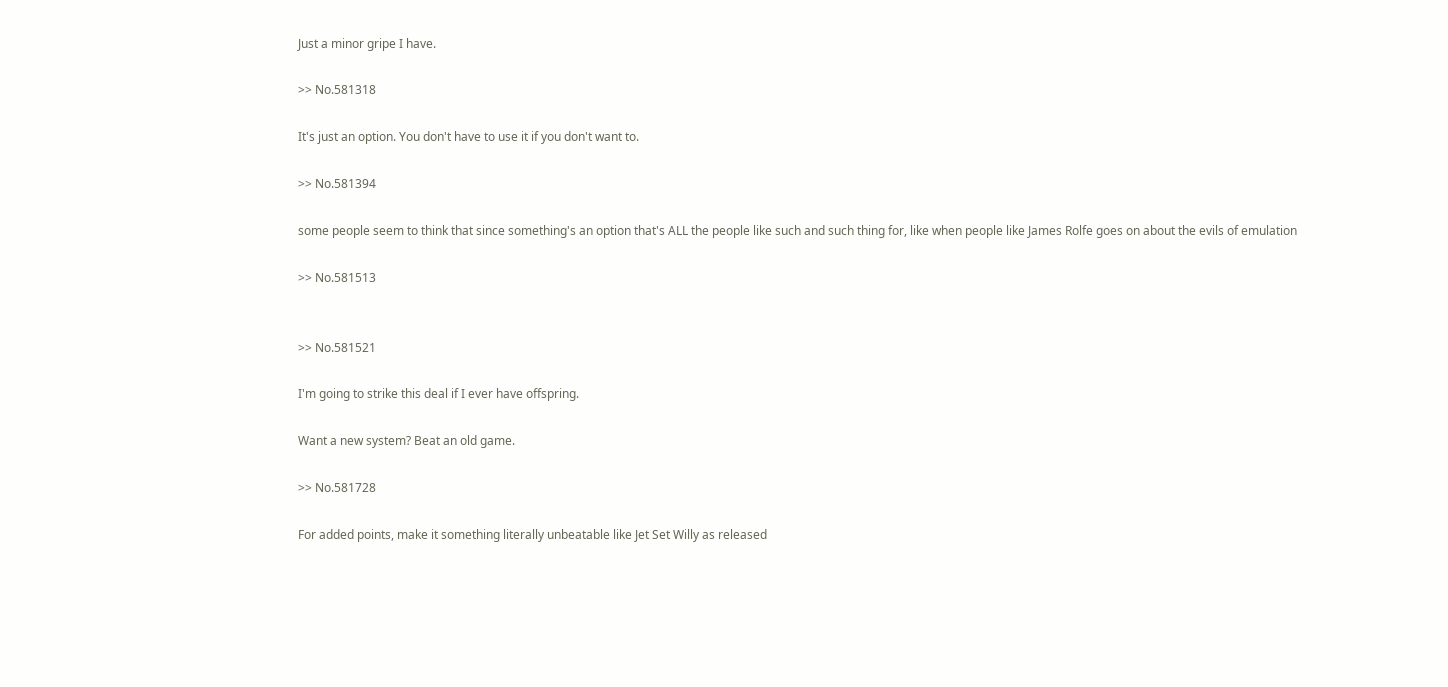Just a minor gripe I have.

>> No.581318

It's just an option. You don't have to use it if you don't want to.

>> No.581394

some people seem to think that since something's an option that's ALL the people like such and such thing for, like when people like James Rolfe goes on about the evils of emulation

>> No.581513


>> No.581521

I'm going to strike this deal if I ever have offspring.

Want a new system? Beat an old game.

>> No.581728

For added points, make it something literally unbeatable like Jet Set Willy as released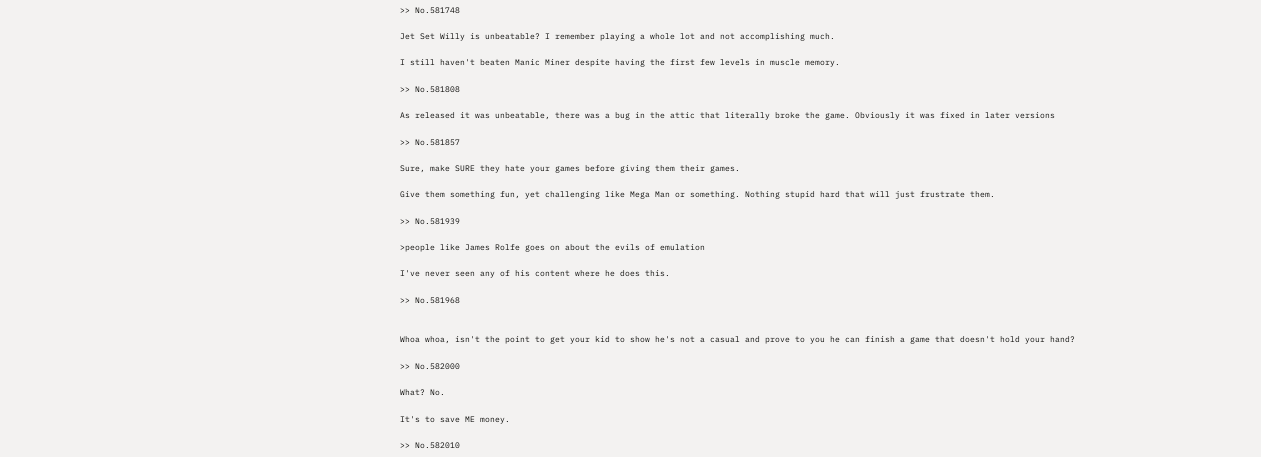>> No.581748

Jet Set Willy is unbeatable? I remember playing a whole lot and not accomplishing much.

I still haven't beaten Manic Miner despite having the first few levels in muscle memory.

>> No.581808

As released it was unbeatable, there was a bug in the attic that literally broke the game. Obviously it was fixed in later versions

>> No.581857

Sure, make SURE they hate your games before giving them their games.

Give them something fun, yet challenging like Mega Man or something. Nothing stupid hard that will just frustrate them.

>> No.581939

>people like James Rolfe goes on about the evils of emulation

I've never seen any of his content where he does this.

>> No.581968


Whoa whoa, isn't the point to get your kid to show he's not a casual and prove to you he can finish a game that doesn't hold your hand?

>> No.582000

What? No.

It's to save ME money.

>> No.582010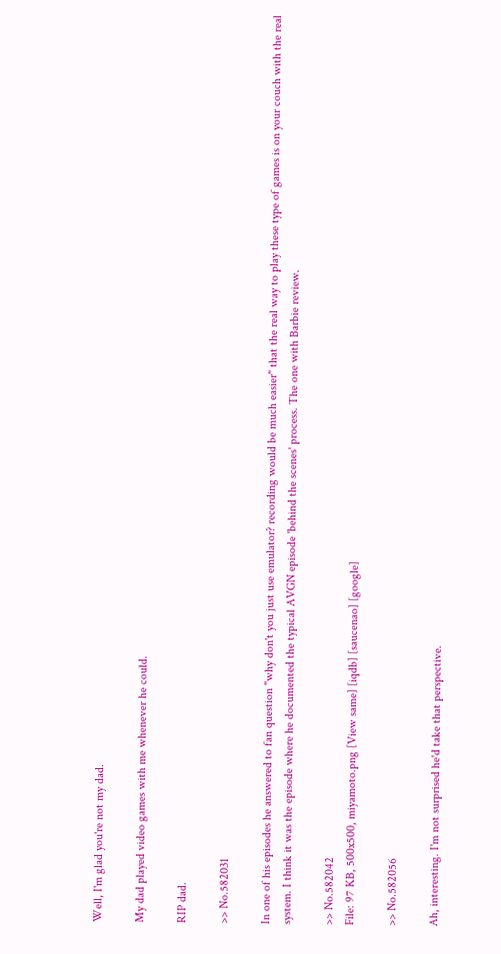Well, I'm glad you're not my dad.

My dad played video games with me whenever he could.

RIP dad.

>> No.582031

In one of his episodes he answered to fan question "why don't you just use emulator? recording would be much easier" that the real way to play these type of games is on your couch with the real system. I think it was the episode where he documented the typical AVGN episode 'behind the scenes' process. The one with Barbie review.

>> No.582042
File: 97 KB, 500x500, miyamoto.png [View same] [iqdb] [saucenao] [google]

>> No.582056

Ah, interesting. I'm not surprised he'd take that perspective.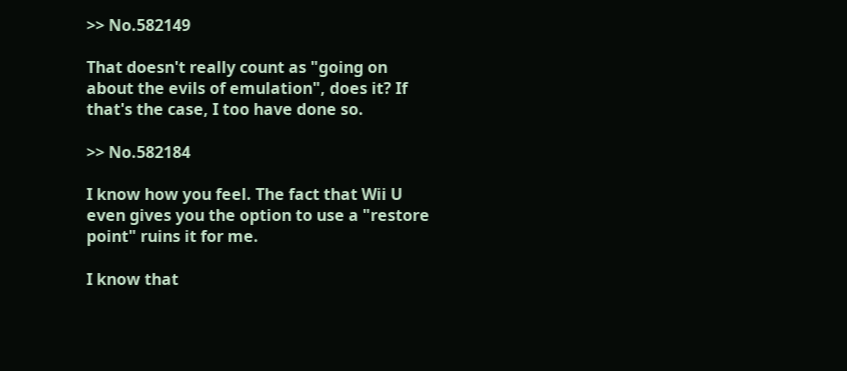>> No.582149

That doesn't really count as "going on about the evils of emulation", does it? If that's the case, I too have done so.

>> No.582184

I know how you feel. The fact that Wii U even gives you the option to use a "restore point" ruins it for me.

I know that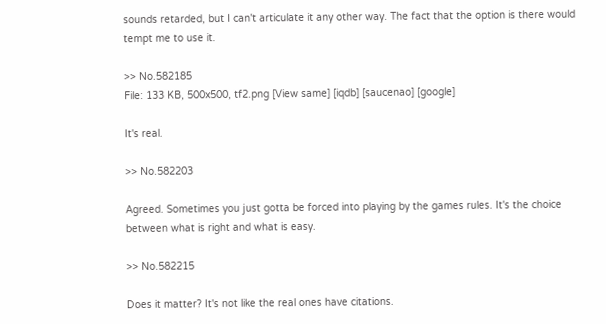sounds retarded, but I can't articulate it any other way. The fact that the option is there would tempt me to use it.

>> No.582185
File: 133 KB, 500x500, tf2.png [View same] [iqdb] [saucenao] [google]

It's real.

>> No.582203

Agreed. Sometimes you just gotta be forced into playing by the games rules. It's the choice between what is right and what is easy.

>> No.582215

Does it matter? It's not like the real ones have citations.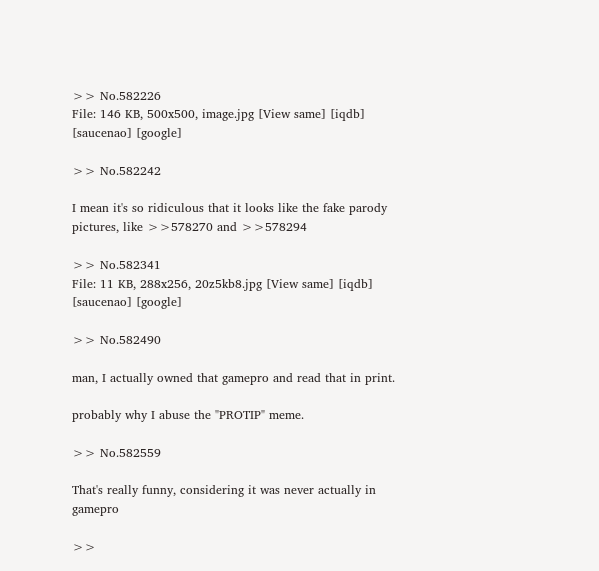>> No.582226
File: 146 KB, 500x500, image.jpg [View same] [iqdb] [saucenao] [google]

>> No.582242

I mean it's so ridiculous that it looks like the fake parody pictures, like >>578270 and >>578294

>> No.582341
File: 11 KB, 288x256, 20z5kb8.jpg [View same] [iqdb] [saucenao] [google]

>> No.582490

man, I actually owned that gamepro and read that in print.

probably why I abuse the "PROTIP" meme.

>> No.582559

That's really funny, considering it was never actually in gamepro

>>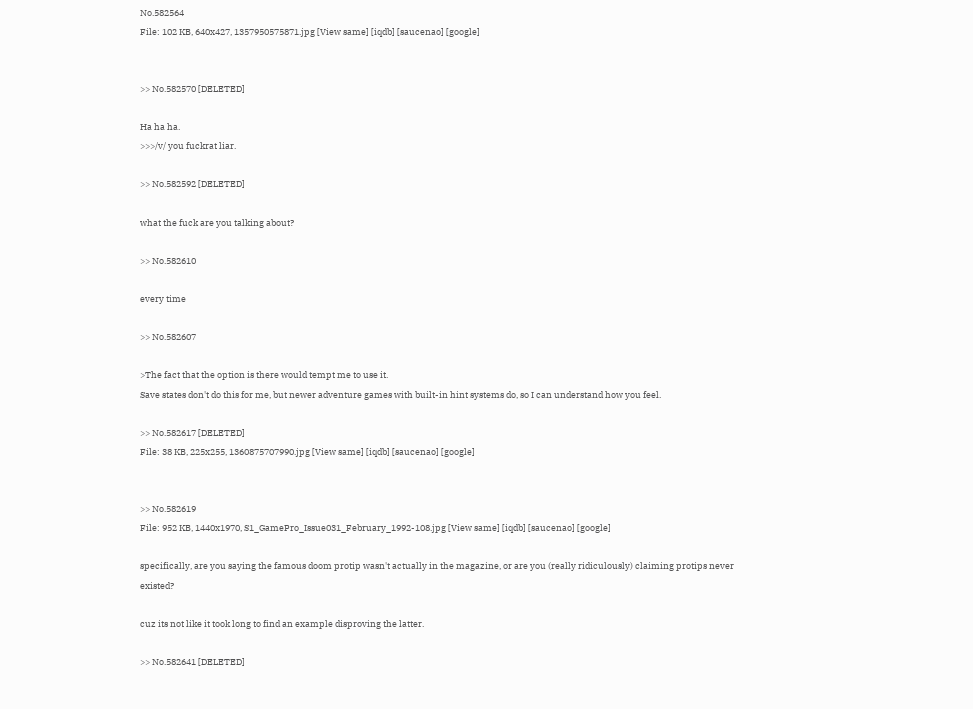No.582564
File: 102 KB, 640x427, 1357950575871.jpg [View same] [iqdb] [saucenao] [google]


>> No.582570 [DELETED]

Ha ha ha.
>>>/v/ you fuckrat liar.

>> No.582592 [DELETED]

what the fuck are you talking about?

>> No.582610

every time

>> No.582607

>The fact that the option is there would tempt me to use it.
Save states don't do this for me, but newer adventure games with built-in hint systems do, so I can understand how you feel.

>> No.582617 [DELETED]
File: 38 KB, 225x255, 1360875707990.jpg [View same] [iqdb] [saucenao] [google]


>> No.582619
File: 952 KB, 1440x1970, S1_GamePro_Issue031_February_1992-108.jpg [View same] [iqdb] [saucenao] [google]

specifically, are you saying the famous doom protip wasn't actually in the magazine, or are you (really ridiculously) claiming protips never existed?

cuz its not like it took long to find an example disproving the latter.

>> No.582641 [DELETED]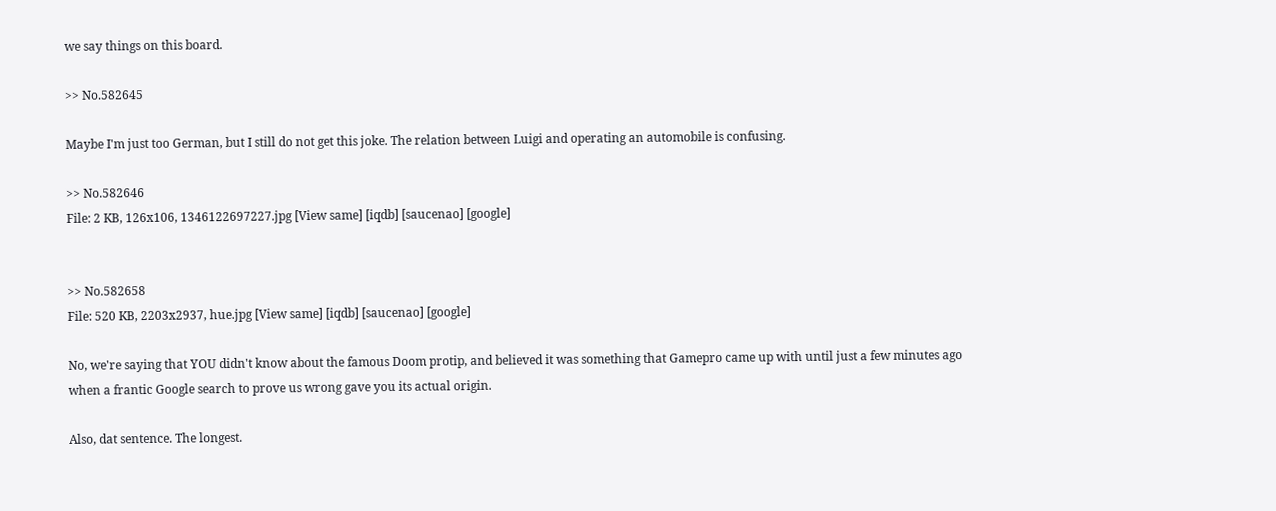we say things on this board.

>> No.582645

Maybe I'm just too German, but I still do not get this joke. The relation between Luigi and operating an automobile is confusing.

>> No.582646
File: 2 KB, 126x106, 1346122697227.jpg [View same] [iqdb] [saucenao] [google]


>> No.582658
File: 520 KB, 2203x2937, hue.jpg [View same] [iqdb] [saucenao] [google]

No, we're saying that YOU didn't know about the famous Doom protip, and believed it was something that Gamepro came up with until just a few minutes ago when a frantic Google search to prove us wrong gave you its actual origin.

Also, dat sentence. The longest.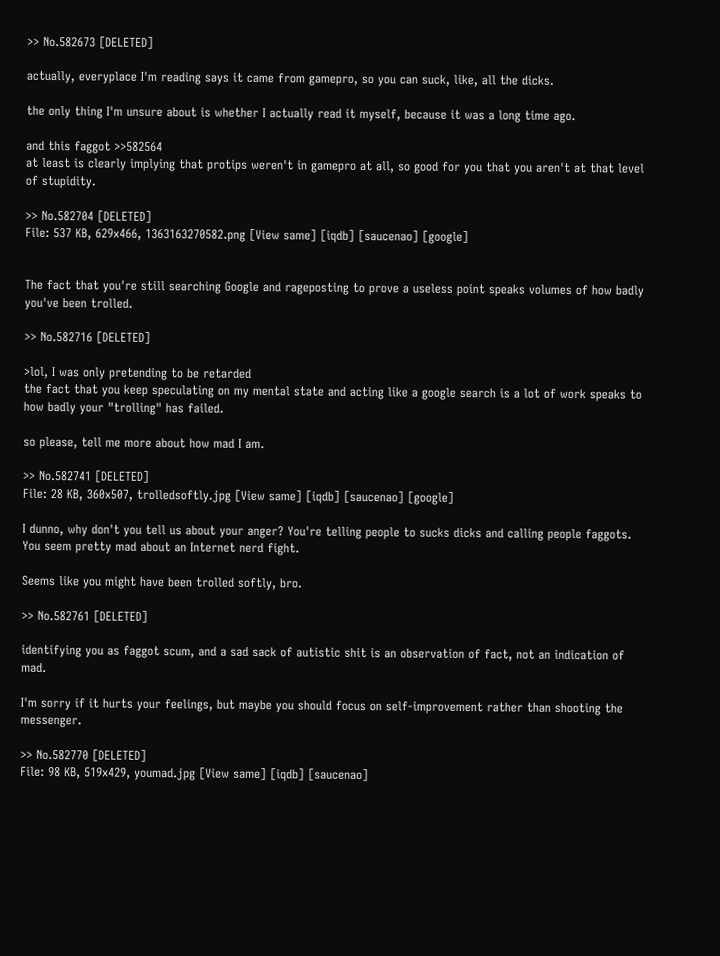>> No.582673 [DELETED]

actually, everyplace I'm reading says it came from gamepro, so you can suck, like, all the dicks.

the only thing I'm unsure about is whether I actually read it myself, because it was a long time ago.

and this faggot >>582564
at least is clearly implying that protips weren't in gamepro at all, so good for you that you aren't at that level of stupidity.

>> No.582704 [DELETED]
File: 537 KB, 629x466, 1363163270582.png [View same] [iqdb] [saucenao] [google]


The fact that you're still searching Google and rageposting to prove a useless point speaks volumes of how badly you've been trolled.

>> No.582716 [DELETED]

>lol, I was only pretending to be retarded
the fact that you keep speculating on my mental state and acting like a google search is a lot of work speaks to how badly your "trolling" has failed.

so please, tell me more about how mad I am.

>> No.582741 [DELETED]
File: 28 KB, 360x507, trolledsoftly.jpg [View same] [iqdb] [saucenao] [google]

I dunno, why don't you tell us about your anger? You're telling people to sucks dicks and calling people faggots. You seem pretty mad about an Internet nerd fight.

Seems like you might have been trolled softly, bro.

>> No.582761 [DELETED]

identifying you as faggot scum, and a sad sack of autistic shit is an observation of fact, not an indication of mad.

I'm sorry if it hurts your feelings, but maybe you should focus on self-improvement rather than shooting the messenger.

>> No.582770 [DELETED]
File: 98 KB, 519x429, youmad.jpg [View same] [iqdb] [saucenao]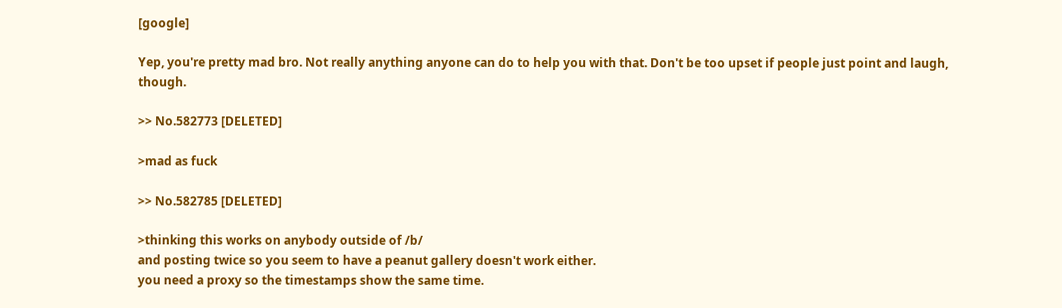[google]

Yep, you're pretty mad bro. Not really anything anyone can do to help you with that. Don't be too upset if people just point and laugh, though.

>> No.582773 [DELETED]

>mad as fuck

>> No.582785 [DELETED]

>thinking this works on anybody outside of /b/
and posting twice so you seem to have a peanut gallery doesn't work either.
you need a proxy so the timestamps show the same time.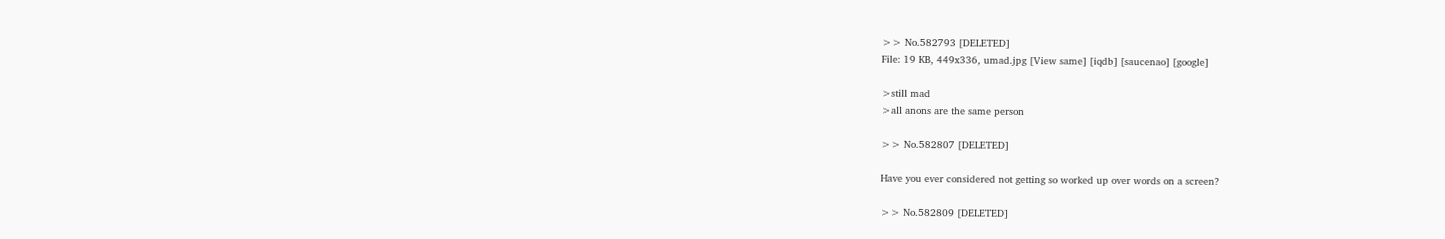>> No.582793 [DELETED]
File: 19 KB, 449x336, umad.jpg [View same] [iqdb] [saucenao] [google]

>still mad
>all anons are the same person

>> No.582807 [DELETED]

Have you ever considered not getting so worked up over words on a screen?

>> No.582809 [DELETED]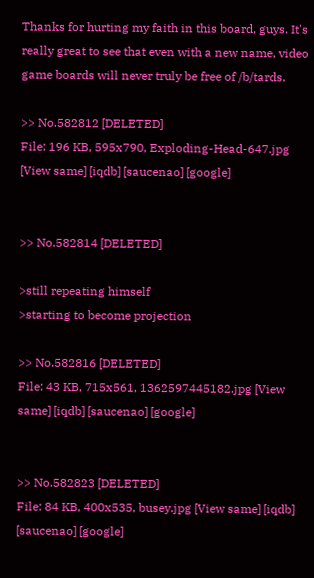Thanks for hurting my faith in this board, guys. It's really great to see that even with a new name, video game boards will never truly be free of /b/tards.

>> No.582812 [DELETED]
File: 196 KB, 595x790, Exploding-Head-647.jpg [View same] [iqdb] [saucenao] [google]


>> No.582814 [DELETED]

>still repeating himself
>starting to become projection

>> No.582816 [DELETED]
File: 43 KB, 715x561, 1362597445182.jpg [View same] [iqdb] [saucenao] [google]


>> No.582823 [DELETED]
File: 84 KB, 400x535, busey.jpg [View same] [iqdb] [saucenao] [google]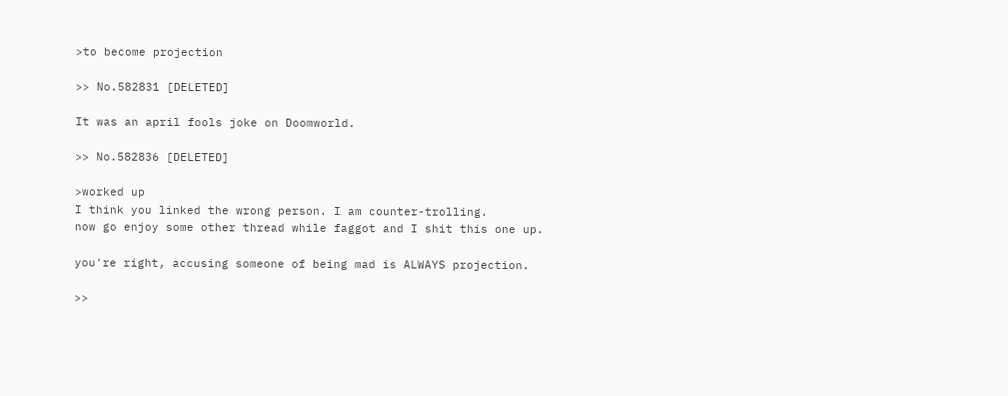>to become projection

>> No.582831 [DELETED]

It was an april fools joke on Doomworld.

>> No.582836 [DELETED]

>worked up
I think you linked the wrong person. I am counter-trolling.
now go enjoy some other thread while faggot and I shit this one up.

you're right, accusing someone of being mad is ALWAYS projection.

>>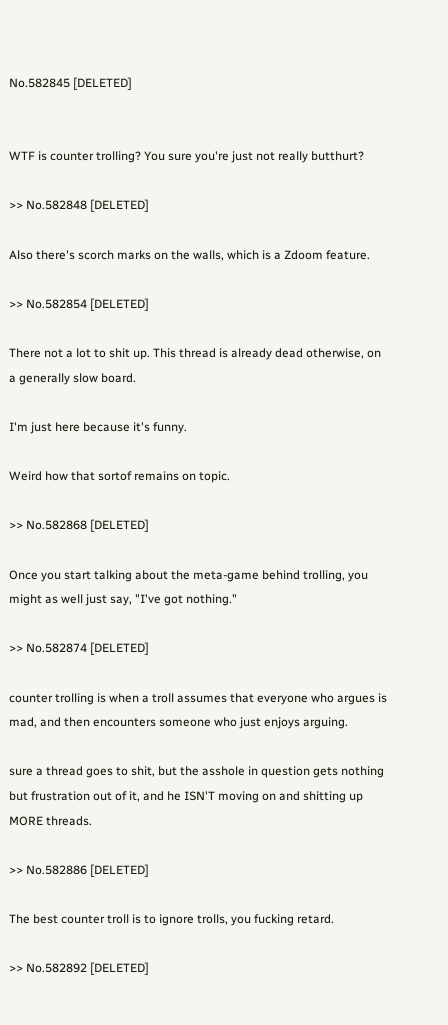No.582845 [DELETED]


WTF is counter trolling? You sure you're just not really butthurt?

>> No.582848 [DELETED]

Also there's scorch marks on the walls, which is a Zdoom feature.

>> No.582854 [DELETED]

There not a lot to shit up. This thread is already dead otherwise, on a generally slow board.

I'm just here because it's funny.

Weird how that sortof remains on topic.

>> No.582868 [DELETED]

Once you start talking about the meta-game behind trolling, you might as well just say, "I've got nothing."

>> No.582874 [DELETED]

counter trolling is when a troll assumes that everyone who argues is mad, and then encounters someone who just enjoys arguing.

sure a thread goes to shit, but the asshole in question gets nothing but frustration out of it, and he ISN'T moving on and shitting up MORE threads.

>> No.582886 [DELETED]

The best counter troll is to ignore trolls, you fucking retard.

>> No.582892 [DELETED]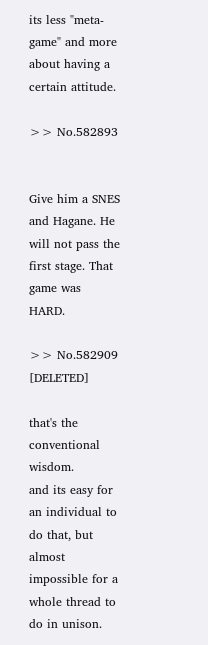its less "meta-game" and more about having a certain attitude.

>> No.582893


Give him a SNES and Hagane. He will not pass the first stage. That game was HARD.

>> No.582909 [DELETED]

that's the conventional wisdom.
and its easy for an individual to do that, but almost impossible for a whole thread to do in unison.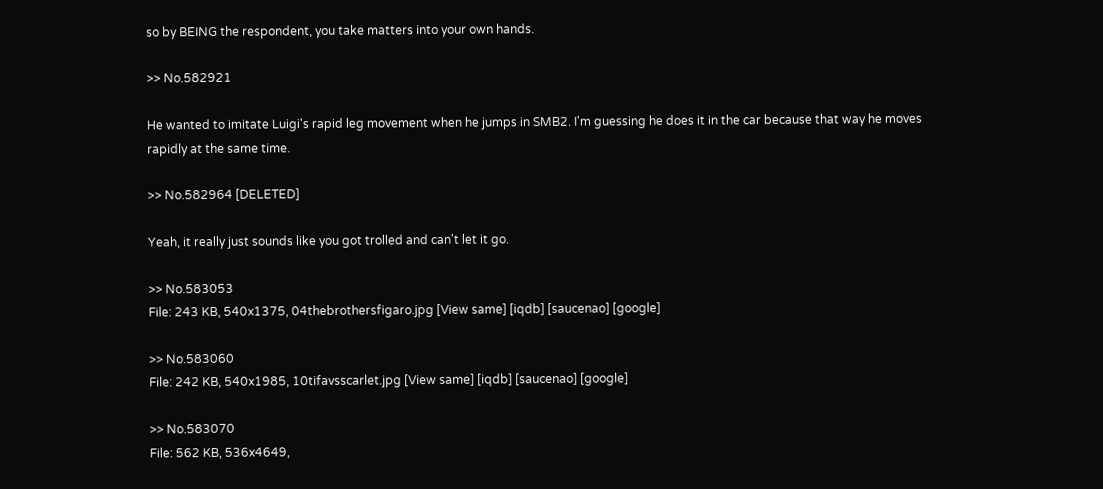so by BEING the respondent, you take matters into your own hands.

>> No.582921

He wanted to imitate Luigi's rapid leg movement when he jumps in SMB2. I'm guessing he does it in the car because that way he moves rapidly at the same time.

>> No.582964 [DELETED]

Yeah, it really just sounds like you got trolled and can't let it go.

>> No.583053
File: 243 KB, 540x1375, 04thebrothersfigaro.jpg [View same] [iqdb] [saucenao] [google]

>> No.583060
File: 242 KB, 540x1985, 10tifavsscarlet.jpg [View same] [iqdb] [saucenao] [google]

>> No.583070
File: 562 KB, 536x4649,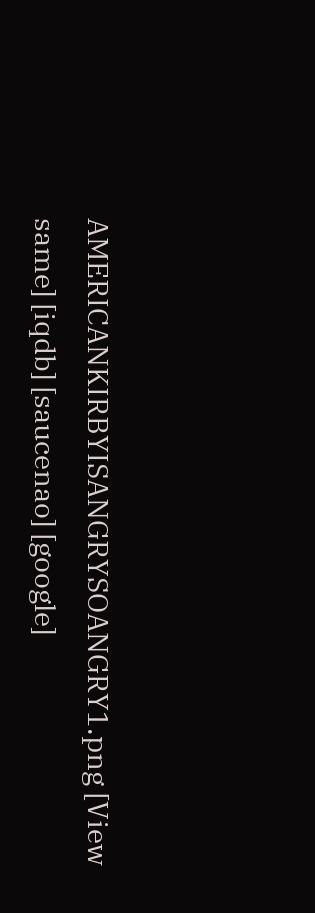AMERICANKIRBYISANGRYSOANGRY1.png [View same] [iqdb] [saucenao] [google]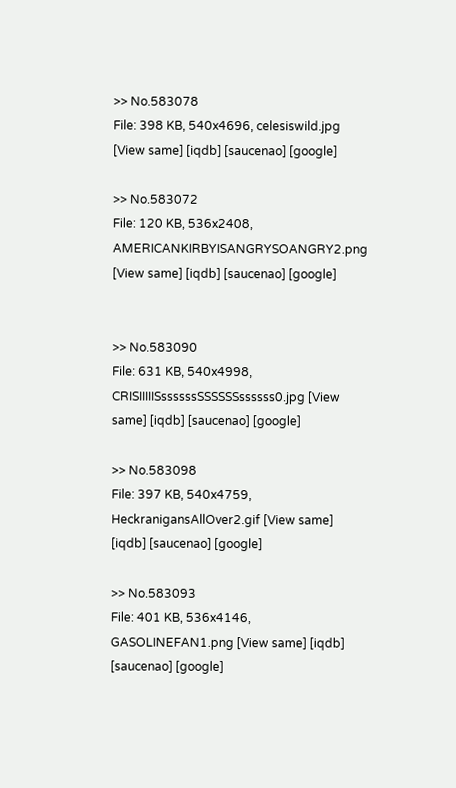>> No.583078
File: 398 KB, 540x4696, celesiswild.jpg [View same] [iqdb] [saucenao] [google]

>> No.583072
File: 120 KB, 536x2408, AMERICANKIRBYISANGRYSOANGRY2.png [View same] [iqdb] [saucenao] [google]


>> No.583090
File: 631 KB, 540x4998, CRISIIIIISssssssSSSSSSssssss0.jpg [View same] [iqdb] [saucenao] [google]

>> No.583098
File: 397 KB, 540x4759, HeckranigansAllOver2.gif [View same] [iqdb] [saucenao] [google]

>> No.583093
File: 401 KB, 536x4146, GASOLINEFAN1.png [View same] [iqdb] [saucenao] [google]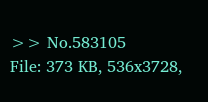>> No.583105
File: 373 KB, 536x3728,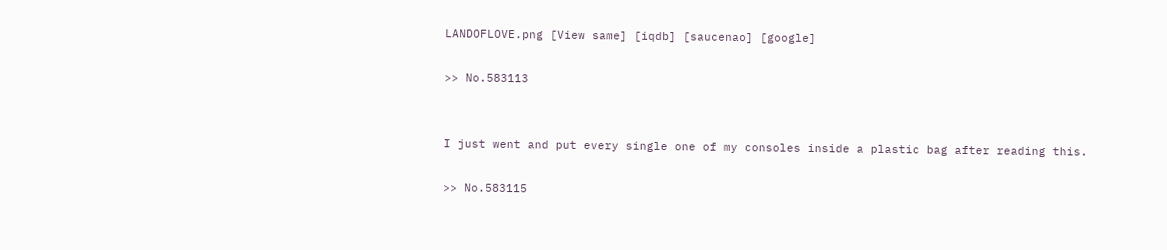LANDOFLOVE.png [View same] [iqdb] [saucenao] [google]

>> No.583113


I just went and put every single one of my consoles inside a plastic bag after reading this.

>> No.583115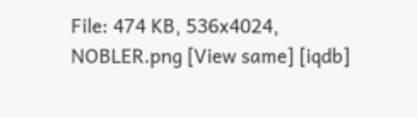File: 474 KB, 536x4024, NOBLER.png [View same] [iqdb]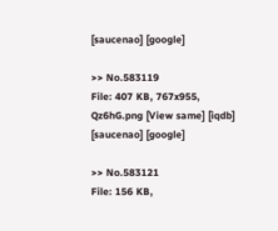[saucenao] [google]

>> No.583119
File: 407 KB, 767x955, Qz6hG.png [View same] [iqdb] [saucenao] [google]

>> No.583121
File: 156 KB,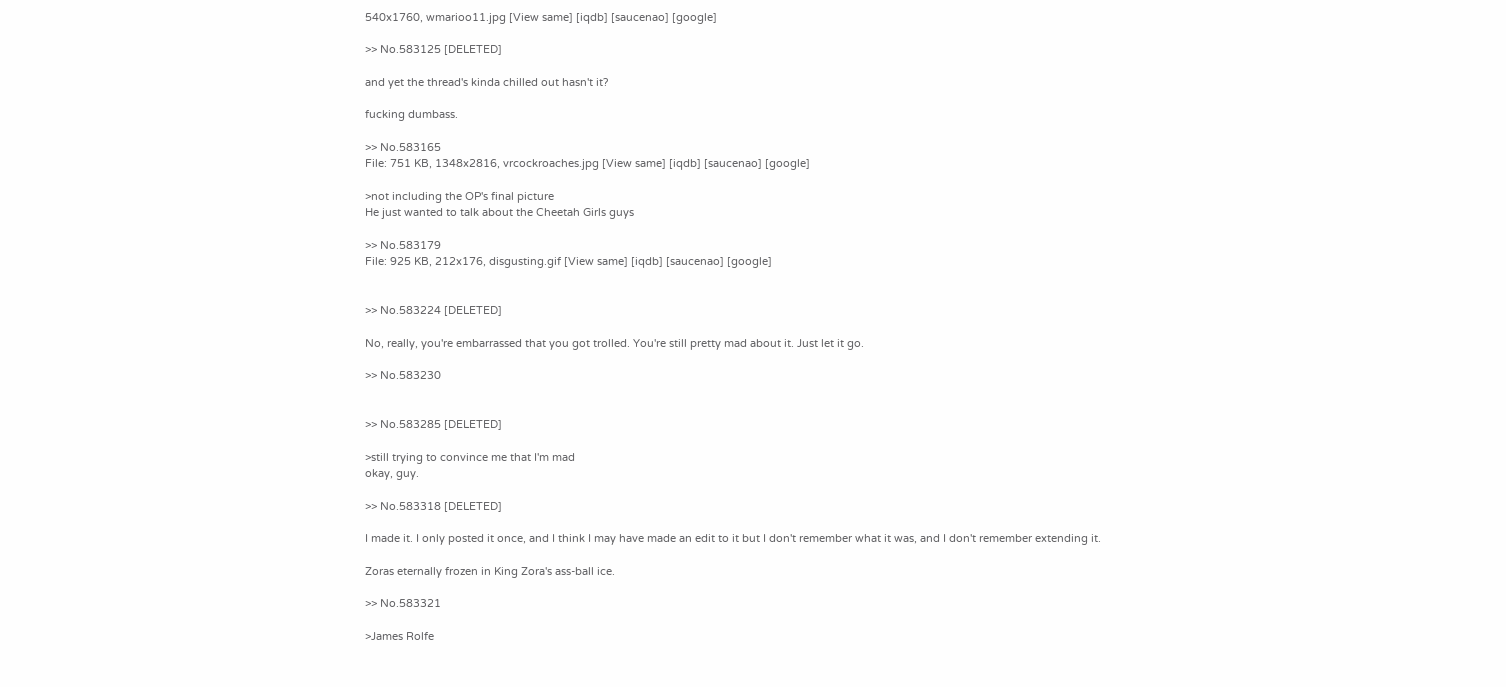540x1760, wmarioo11.jpg [View same] [iqdb] [saucenao] [google]

>> No.583125 [DELETED]

and yet the thread's kinda chilled out hasn't it?

fucking dumbass.

>> No.583165
File: 751 KB, 1348x2816, vrcockroaches.jpg [View same] [iqdb] [saucenao] [google]

>not including the OP's final picture
He just wanted to talk about the Cheetah Girls guys

>> No.583179
File: 925 KB, 212x176, disgusting.gif [View same] [iqdb] [saucenao] [google]


>> No.583224 [DELETED]

No, really, you're embarrassed that you got trolled. You're still pretty mad about it. Just let it go.

>> No.583230


>> No.583285 [DELETED]

>still trying to convince me that I'm mad
okay, guy.

>> No.583318 [DELETED]

I made it. I only posted it once, and I think I may have made an edit to it but I don't remember what it was, and I don't remember extending it.

Zoras eternally frozen in King Zora's ass-ball ice.

>> No.583321

>James Rolfe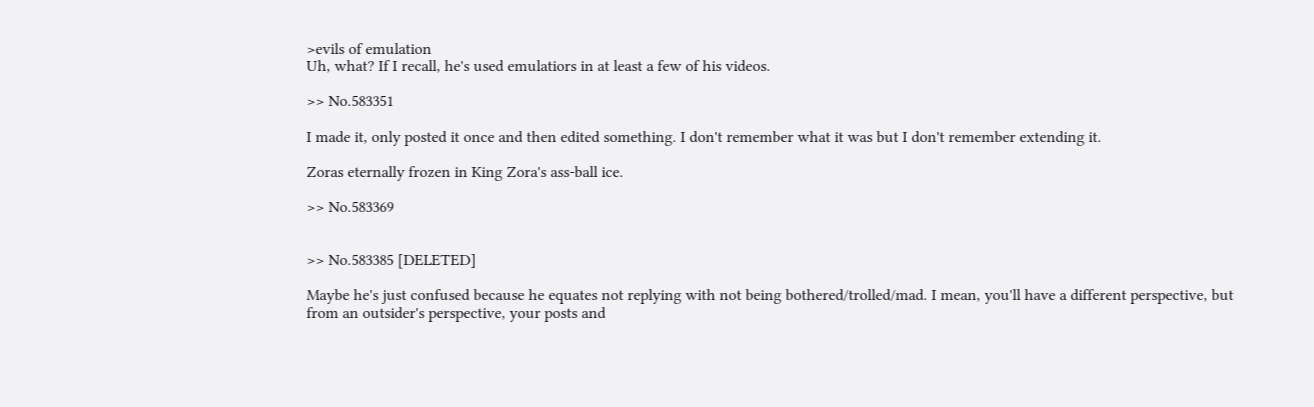>evils of emulation
Uh, what? If I recall, he's used emulatiors in at least a few of his videos.

>> No.583351

I made it, only posted it once and then edited something. I don't remember what it was but I don't remember extending it.

Zoras eternally frozen in King Zora's ass-ball ice.

>> No.583369


>> No.583385 [DELETED]

Maybe he's just confused because he equates not replying with not being bothered/trolled/mad. I mean, you'll have a different perspective, but from an outsider's perspective, your posts and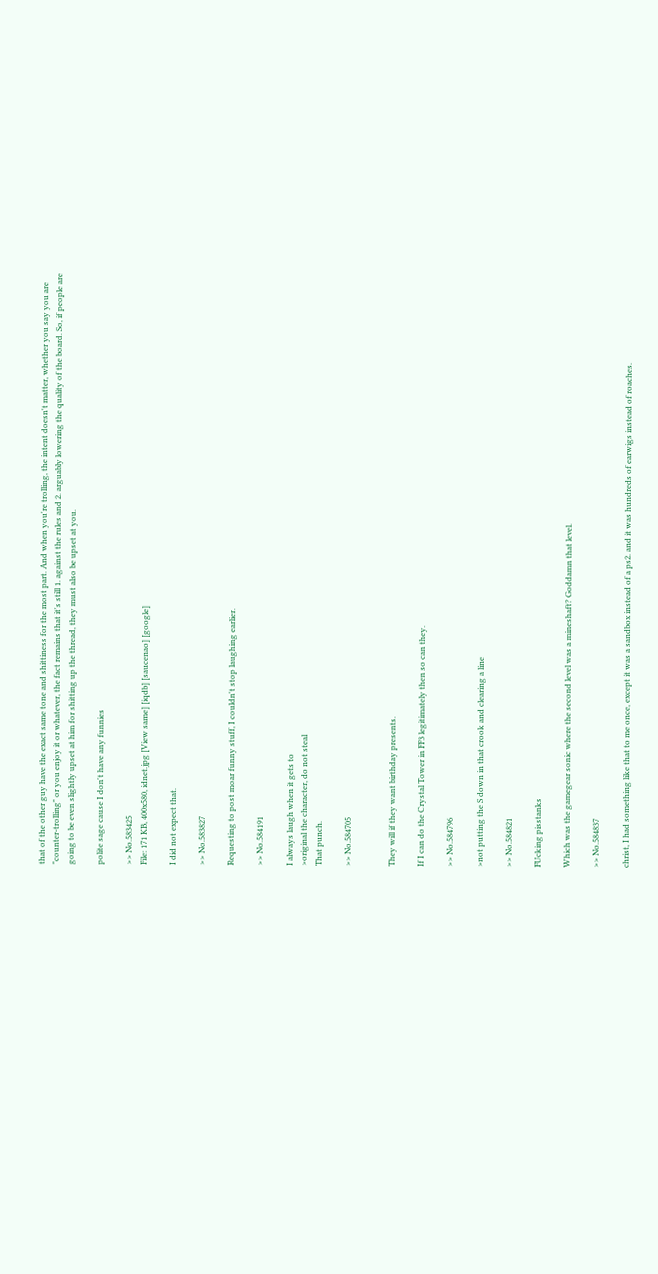that of the other guy have the exact same tone and shittiness for the most part. And when you're trolling, the intent doesn't matter, whether you say you are "counter-trolling" or you enjoy it or whatever, the fact remains that it's still 1. against the rules and 2. arguably lowering the quality of the board. So, if people are going to be even slightly upset at him for shitting up the thread, they must also be upset at you.

polite sage cause I don't have any funnies

>> No.583425
File: 171 KB, 400x580, idnet.jpg [View same] [iqdb] [saucenao] [google]

I did not expect that.

>> No.583827

Requesting to post moar funny stuff, I couldn't stop laughing earlier.

>> No.584191

I always laugh when it gets to
>original the character, do not steal
That punch.

>> No.584705


They will if they want birthday presents.

If I can do the Crystal Tower in FF3 legitimately then so can they.

>> No.584796

>not putting the S down in that crook and clearing a line

>> No.584821

FUcking pisstanks

Which was the gamegear sonic where the second level was a mineshaft? Goddamn that level.

>> No.584837

christ, I had something like that to me once, except it was a sandbox instead of a ps2. and it was hundreds of earwigs instead of roaches.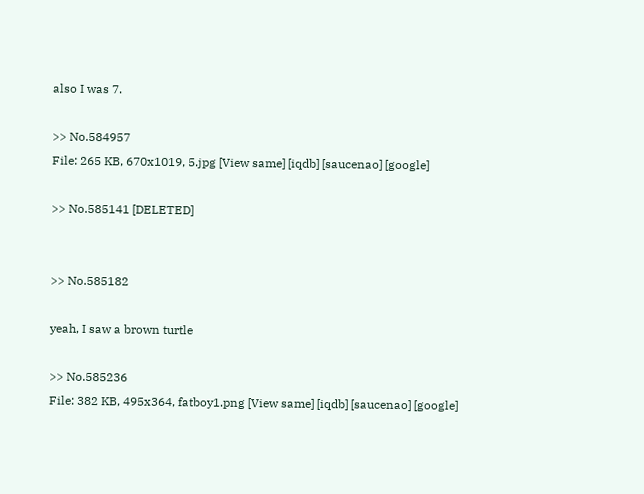also I was 7.

>> No.584957
File: 265 KB, 670x1019, 5.jpg [View same] [iqdb] [saucenao] [google]

>> No.585141 [DELETED]


>> No.585182

yeah, I saw a brown turtle

>> No.585236
File: 382 KB, 495x364, fatboy1.png [View same] [iqdb] [saucenao] [google]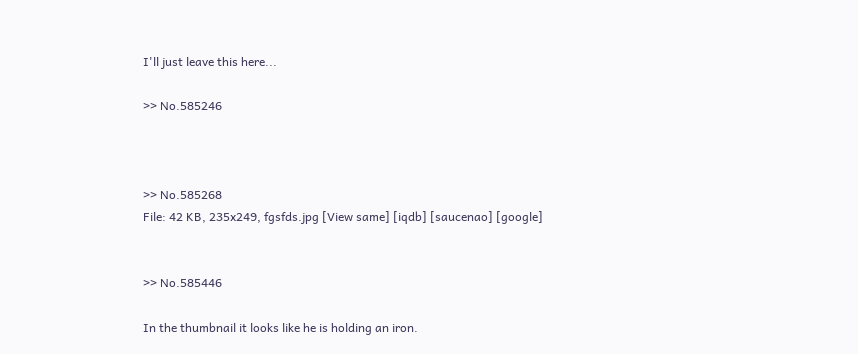I'll just leave this here...

>> No.585246



>> No.585268
File: 42 KB, 235x249, fgsfds.jpg [View same] [iqdb] [saucenao] [google]


>> No.585446

In the thumbnail it looks like he is holding an iron.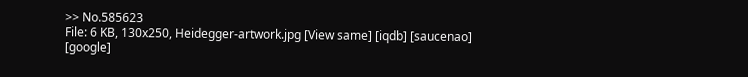>> No.585623
File: 6 KB, 130x250, Heidegger-artwork.jpg [View same] [iqdb] [saucenao] [google]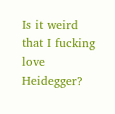Is it weird that I fucking love Heidegger?